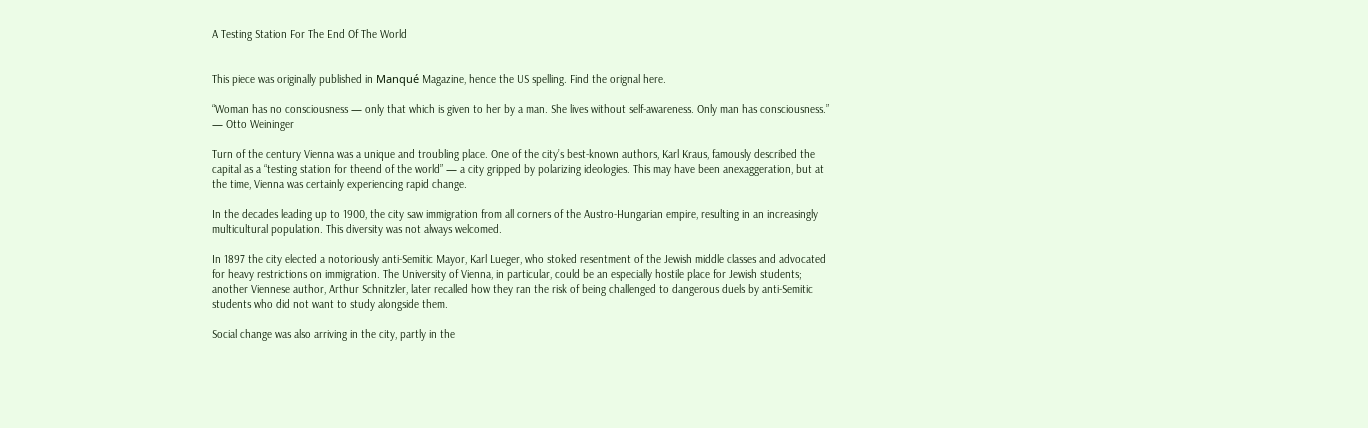A Testing Station For The End Of The World


This piece was originally published in Manqué Magazine, hence the US spelling. Find the orignal here.

“Woman has no consciousness — only that which is given to her by a man. She lives without self-awareness. Only man has consciousness.” — Otto Weininger

Turn of the century Vienna was a unique and troubling place. One of the city’s best-known authors, Karl Kraus, famously described the capital as a “testing station for theend of the world” — a city gripped by polarizing ideologies. This may have been anexaggeration, but at the time, Vienna was certainly experiencing rapid change.

In the decades leading up to 1900, the city saw immigration from all corners of the Austro-Hungarian empire, resulting in an increasingly multicultural population. This diversity was not always welcomed.

In 1897 the city elected a notoriously anti-Semitic Mayor, Karl Lueger, who stoked resentment of the Jewish middle classes and advocated for heavy restrictions on immigration. The University of Vienna, in particular, could be an especially hostile place for Jewish students; another Viennese author, Arthur Schnitzler, later recalled how they ran the risk of being challenged to dangerous duels by anti-Semitic students who did not want to study alongside them.

Social change was also arriving in the city, partly in the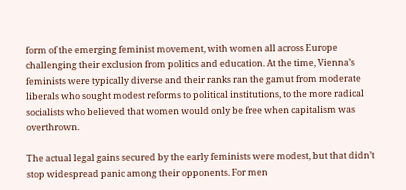form of the emerging feminist movement, with women all across Europe challenging their exclusion from politics and education. At the time, Vienna’s feminists were typically diverse and their ranks ran the gamut from moderate liberals who sought modest reforms to political institutions, to the more radical socialists who believed that women would only be free when capitalism was overthrown.

The actual legal gains secured by the early feminists were modest, but that didn’t stop widespread panic among their opponents. For men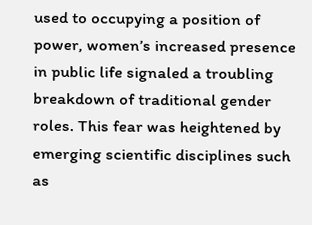used to occupying a position of power, women’s increased presence in public life signaled a troubling breakdown of traditional gender roles. This fear was heightened by emerging scientific disciplines such as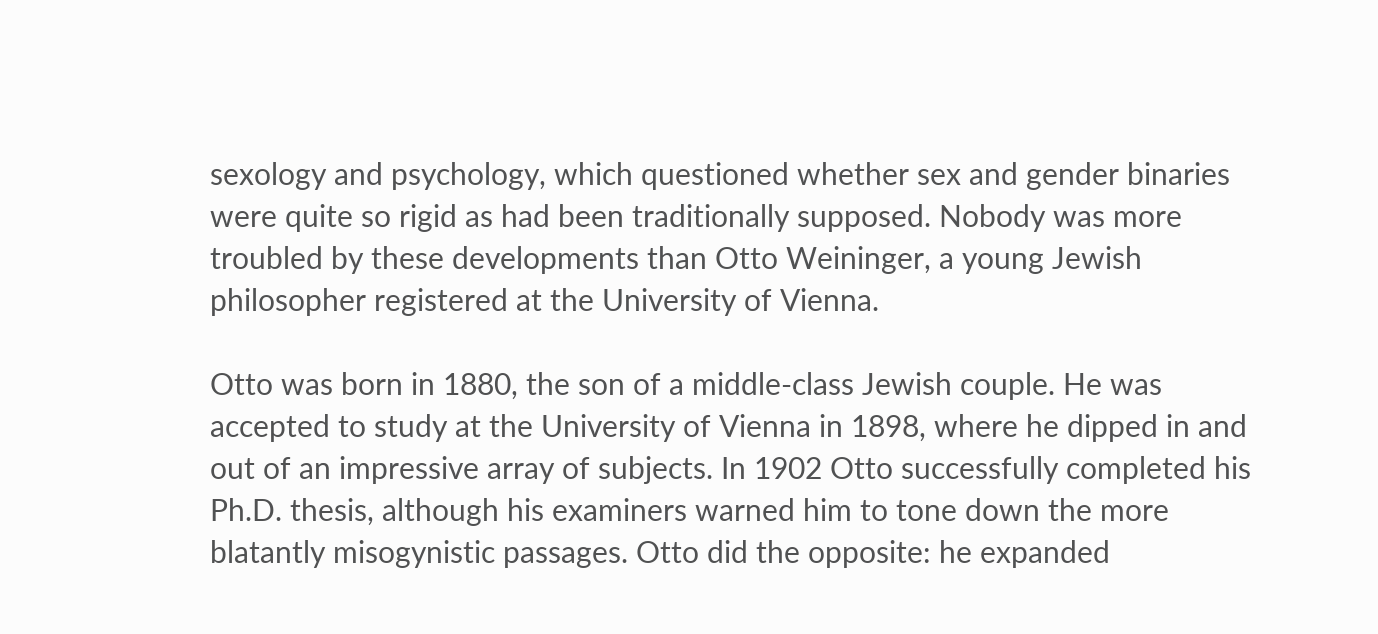sexology and psychology, which questioned whether sex and gender binaries were quite so rigid as had been traditionally supposed. Nobody was more troubled by these developments than Otto Weininger, a young Jewish philosopher registered at the University of Vienna.

Otto was born in 1880, the son of a middle-class Jewish couple. He was accepted to study at the University of Vienna in 1898, where he dipped in and out of an impressive array of subjects. In 1902 Otto successfully completed his Ph.D. thesis, although his examiners warned him to tone down the more blatantly misogynistic passages. Otto did the opposite: he expanded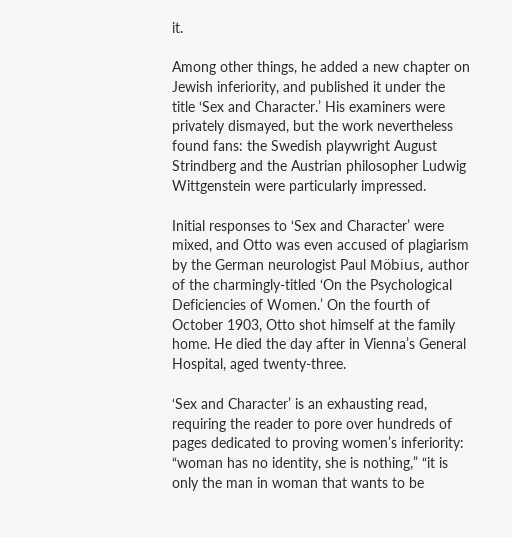it.

Among other things, he added a new chapter on Jewish inferiority, and published it under the title ‘Sex and Character.’ His examiners were privately dismayed, but the work nevertheless found fans: the Swedish playwright August Strindberg and the Austrian philosopher Ludwig Wittgenstein were particularly impressed.

Initial responses to ‘Sex and Character’ were mixed, and Otto was even accused of plagiarism by the German neurologist Paul Möbius, author of the charmingly-titled ‘On the Psychological Deficiencies of Women.’ On the fourth of October 1903, Otto shot himself at the family home. He died the day after in Vienna’s General Hospital, aged twenty-three.

‘Sex and Character’ is an exhausting read, requiring the reader to pore over hundreds of pages dedicated to proving women’s inferiority: “woman has no identity, she is nothing,” “it is only the man in woman that wants to be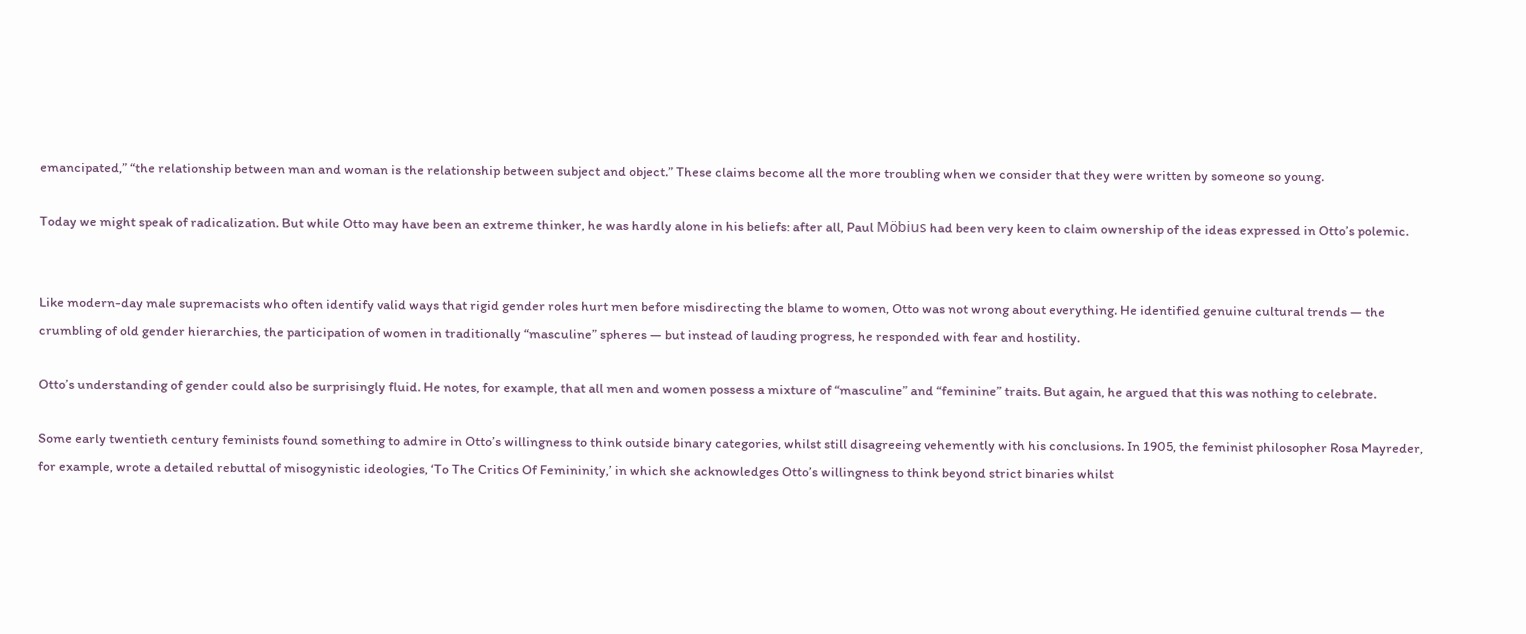emancipated,” “the relationship between man and woman is the relationship between subject and object.” These claims become all the more troubling when we consider that they were written by someone so young.

Today we might speak of radicalization. But while Otto may have been an extreme thinker, he was hardly alone in his beliefs: after all, Paul Möbius had been very keen to claim ownership of the ideas expressed in Otto’s polemic.


Like modern-day male supremacists who often identify valid ways that rigid gender roles hurt men before misdirecting the blame to women, Otto was not wrong about everything. He identified genuine cultural trends — the crumbling of old gender hierarchies, the participation of women in traditionally “masculine” spheres — but instead of lauding progress, he responded with fear and hostility.

Otto’s understanding of gender could also be surprisingly fluid. He notes, for example, that all men and women possess a mixture of “masculine” and “feminine” traits. But again, he argued that this was nothing to celebrate.

Some early twentieth century feminists found something to admire in Otto’s willingness to think outside binary categories, whilst still disagreeing vehemently with his conclusions. In 1905, the feminist philosopher Rosa Mayreder, for example, wrote a detailed rebuttal of misogynistic ideologies, ‘To The Critics Of Femininity,’ in which she acknowledges Otto’s willingness to think beyond strict binaries whilst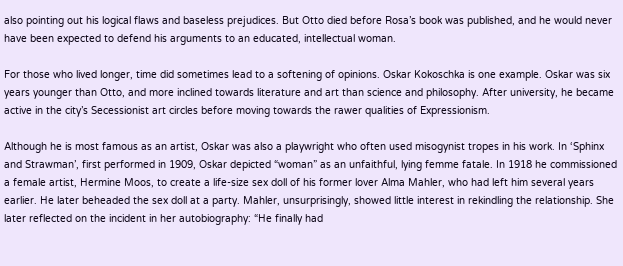also pointing out his logical flaws and baseless prejudices. But Otto died before Rosa’s book was published, and he would never have been expected to defend his arguments to an educated, intellectual woman.

For those who lived longer, time did sometimes lead to a softening of opinions. Oskar Kokoschka is one example. Oskar was six years younger than Otto, and more inclined towards literature and art than science and philosophy. After university, he became active in the city’s Secessionist art circles before moving towards the rawer qualities of Expressionism.

Although he is most famous as an artist, Oskar was also a playwright who often used misogynist tropes in his work. In ‘Sphinx and Strawman’, first performed in 1909, Oskar depicted “woman” as an unfaithful, lying femme fatale. In 1918 he commissioned a female artist, Hermine Moos, to create a life-size sex doll of his former lover Alma Mahler, who had left him several years earlier. He later beheaded the sex doll at a party. Mahler, unsurprisingly, showed little interest in rekindling the relationship. She later reflected on the incident in her autobiography: “He finally had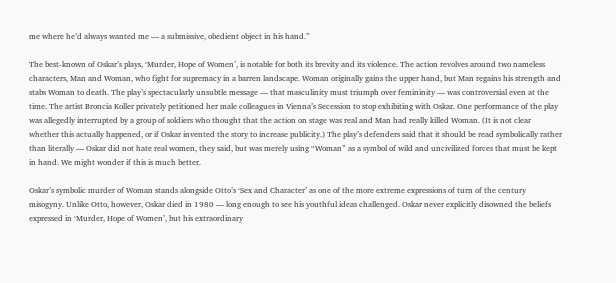me where he’d always wanted me — a submissive, obedient object in his hand.”

The best-known of Oskar’s plays, ‘Murder, Hope of Women’, is notable for both its brevity and its violence. The action revolves around two nameless characters, Man and Woman, who fight for supremacy in a barren landscape. Woman originally gains the upper hand, but Man regains his strength and stabs Woman to death. The play’s spectacularly unsubtle message — that masculinity must triumph over femininity — was controversial even at the time. The artist Broncia Koller privately petitioned her male colleagues in Vienna’s Secession to stop exhibiting with Oskar. One performance of the play was allegedly interrupted by a group of soldiers who thought that the action on stage was real and Man had really killed Woman. (It is not clear whether this actually happened, or if Oskar invented the story to increase publicity.) The play’s defenders said that it should be read symbolically rather than literally — Oskar did not hate real women, they said, but was merely using “Woman” as a symbol of wild and uncivilized forces that must be kept in hand. We might wonder if this is much better.

Oskar’s symbolic murder of Woman stands alongside Otto’s ‘Sex and Character’ as one of the more extreme expressions of turn of the century misogyny. Unlike Otto, however, Oskar died in 1980 — long enough to see his youthful ideas challenged. Oskar never explicitly disowned the beliefs expressed in ‘Murder, Hope of Women’, but his extraordinary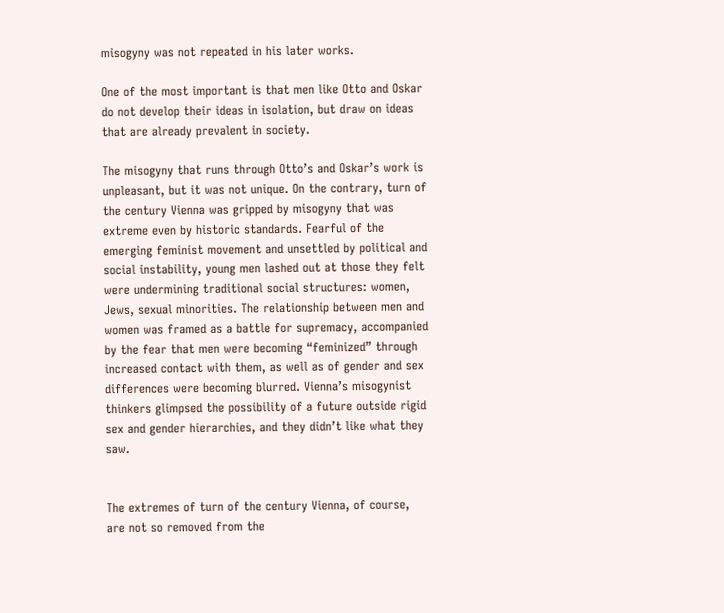misogyny was not repeated in his later works.

One of the most important is that men like Otto and Oskar do not develop their ideas in isolation, but draw on ideas that are already prevalent in society.

The misogyny that runs through Otto’s and Oskar’s work is unpleasant, but it was not unique. On the contrary, turn of the century Vienna was gripped by misogyny that was extreme even by historic standards. Fearful of the emerging feminist movement and unsettled by political and social instability, young men lashed out at those they felt were undermining traditional social structures: women, Jews, sexual minorities. The relationship between men and women was framed as a battle for supremacy, accompanied by the fear that men were becoming “feminized” through increased contact with them, as well as of gender and sex differences were becoming blurred. Vienna’s misogynist thinkers glimpsed the possibility of a future outside rigid sex and gender hierarchies, and they didn’t like what they saw.


The extremes of turn of the century Vienna, of course, are not so removed from the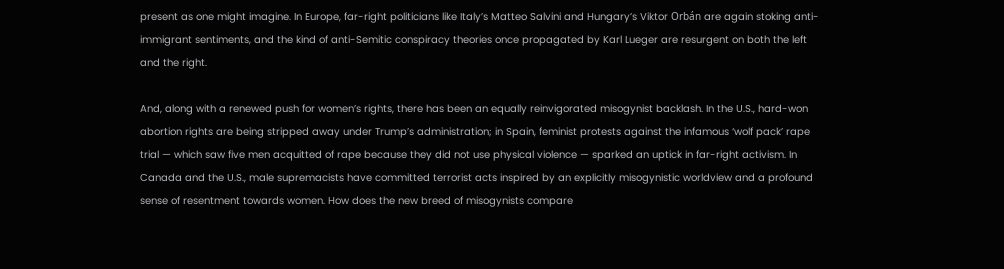present as one might imagine. In Europe, far-right politicians like Italy’s Matteo Salvini and Hungary’s Viktor Orbán are again stoking anti-immigrant sentiments, and the kind of anti-Semitic conspiracy theories once propagated by Karl Lueger are resurgent on both the left and the right.

And, along with a renewed push for women’s rights, there has been an equally reinvigorated misogynist backlash. In the U.S., hard-won abortion rights are being stripped away under Trump’s administration; in Spain, feminist protests against the infamous ‘wolf pack’ rape trial — which saw five men acquitted of rape because they did not use physical violence — sparked an uptick in far-right activism. In Canada and the U.S., male supremacists have committed terrorist acts inspired by an explicitly misogynistic worldview and a profound sense of resentment towards women. How does the new breed of misogynists compare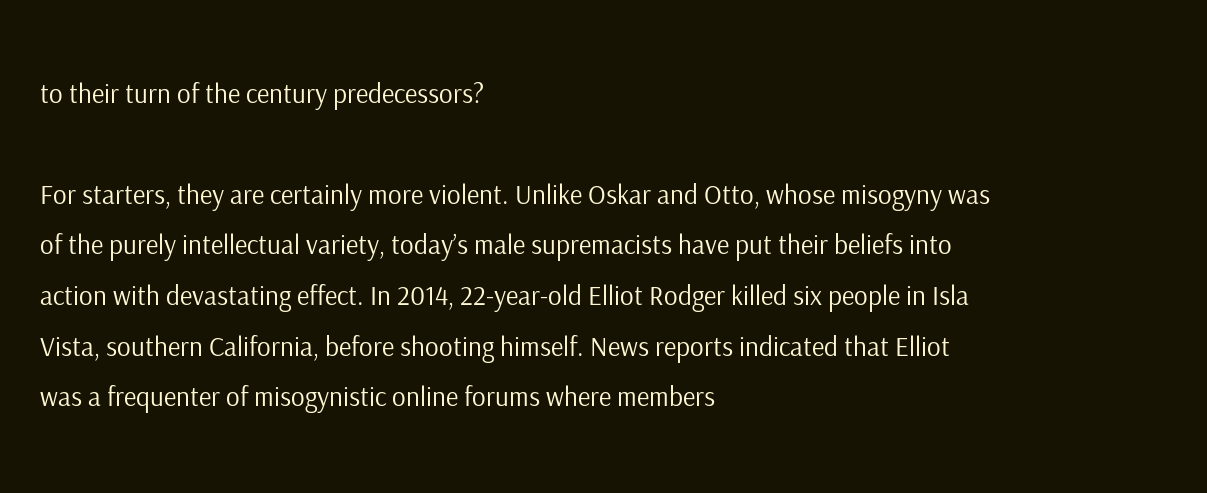to their turn of the century predecessors?

For starters, they are certainly more violent. Unlike Oskar and Otto, whose misogyny was of the purely intellectual variety, today’s male supremacists have put their beliefs into action with devastating effect. In 2014, 22-year-old Elliot Rodger killed six people in Isla Vista, southern California, before shooting himself. News reports indicated that Elliot was a frequenter of misogynistic online forums where members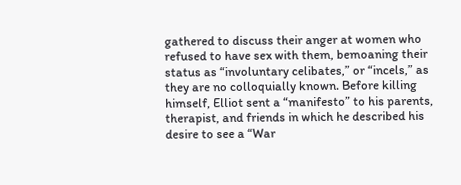gathered to discuss their anger at women who refused to have sex with them, bemoaning their status as “involuntary celibates,” or “incels,” as they are no colloquially known. Before killing himself, Elliot sent a “manifesto” to his parents, therapist, and friends in which he described his desire to see a “War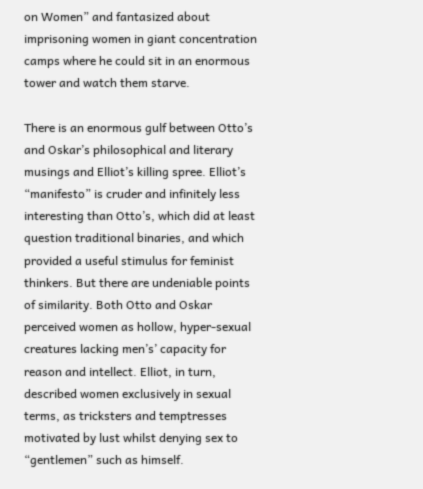on Women” and fantasized about imprisoning women in giant concentration camps where he could sit in an enormous tower and watch them starve.

There is an enormous gulf between Otto’s and Oskar’s philosophical and literary musings and Elliot’s killing spree. Elliot’s “manifesto” is cruder and infinitely less interesting than Otto’s, which did at least question traditional binaries, and which provided a useful stimulus for feminist thinkers. But there are undeniable points of similarity. Both Otto and Oskar perceived women as hollow, hyper-sexual creatures lacking men’s’ capacity for reason and intellect. Elliot, in turn, described women exclusively in sexual terms, as tricksters and temptresses motivated by lust whilst denying sex to “gentlemen” such as himself.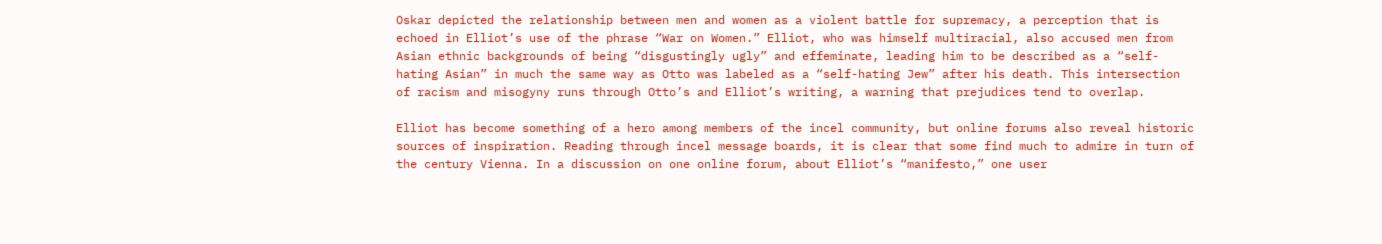Oskar depicted the relationship between men and women as a violent battle for supremacy, a perception that is echoed in Elliot’s use of the phrase “War on Women.” Elliot, who was himself multiracial, also accused men from Asian ethnic backgrounds of being “disgustingly ugly” and effeminate, leading him to be described as a “self-hating Asian” in much the same way as Otto was labeled as a “self-hating Jew” after his death. This intersection of racism and misogyny runs through Otto’s and Elliot’s writing, a warning that prejudices tend to overlap.

Elliot has become something of a hero among members of the incel community, but online forums also reveal historic sources of inspiration. Reading through incel message boards, it is clear that some find much to admire in turn of the century Vienna. In a discussion on one online forum, about Elliot’s “manifesto,” one user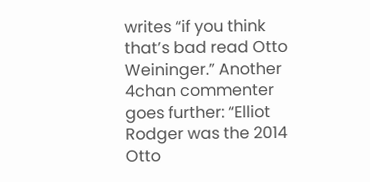writes “if you think that’s bad read Otto Weininger.” Another 4chan commenter goes further: “Elliot Rodger was the 2014 Otto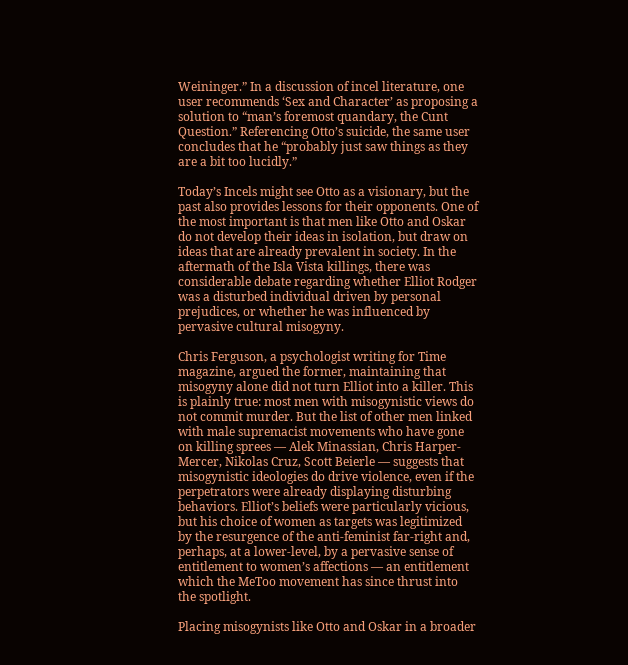Weininger.” In a discussion of incel literature, one user recommends ‘Sex and Character’ as proposing a solution to “man’s foremost quandary, the Cunt Question.” Referencing Otto’s suicide, the same user concludes that he “probably just saw things as they are a bit too lucidly.”

Today’s Incels might see Otto as a visionary, but the past also provides lessons for their opponents. One of the most important is that men like Otto and Oskar do not develop their ideas in isolation, but draw on ideas that are already prevalent in society. In the aftermath of the Isla Vista killings, there was considerable debate regarding whether Elliot Rodger was a disturbed individual driven by personal prejudices, or whether he was influenced by pervasive cultural misogyny.

Chris Ferguson, a psychologist writing for Time magazine, argued the former, maintaining that misogyny alone did not turn Elliot into a killer. This is plainly true: most men with misogynistic views do not commit murder. But the list of other men linked with male supremacist movements who have gone on killing sprees — Alek Minassian, Chris Harper-Mercer, Nikolas Cruz, Scott Beierle — suggests that misogynistic ideologies do drive violence, even if the perpetrators were already displaying disturbing behaviors. Elliot’s beliefs were particularly vicious, but his choice of women as targets was legitimized by the resurgence of the anti-feminist far-right and, perhaps, at a lower-level, by a pervasive sense of entitlement to women’s affections — an entitlement which the MeToo movement has since thrust into the spotlight.

Placing misogynists like Otto and Oskar in a broader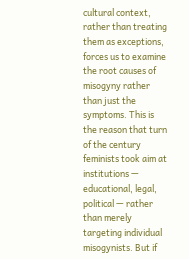cultural context, rather than treating them as exceptions, forces us to examine the root causes of misogyny rather than just the symptoms. This is the reason that turn of the century feminists took aim at institutions — educational, legal, political — rather than merely targeting individual misogynists. But if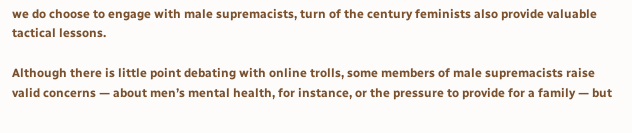we do choose to engage with male supremacists, turn of the century feminists also provide valuable tactical lessons.

Although there is little point debating with online trolls, some members of male supremacists raise valid concerns — about men’s mental health, for instance, or the pressure to provide for a family — but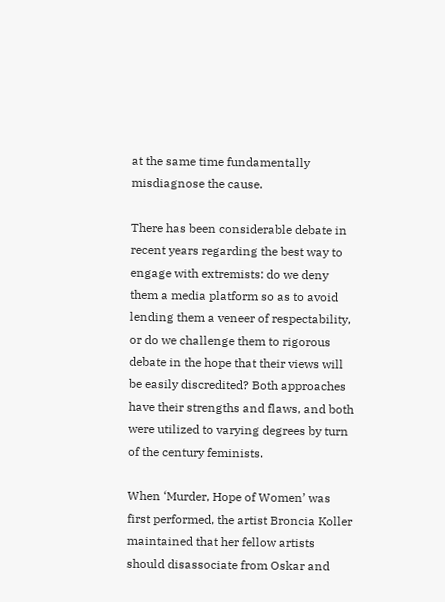at the same time fundamentally misdiagnose the cause.

There has been considerable debate in recent years regarding the best way to engage with extremists: do we deny them a media platform so as to avoid lending them a veneer of respectability, or do we challenge them to rigorous debate in the hope that their views will be easily discredited? Both approaches have their strengths and flaws, and both were utilized to varying degrees by turn of the century feminists.

When ‘Murder, Hope of Women’ was first performed, the artist Broncia Koller maintained that her fellow artists should disassociate from Oskar and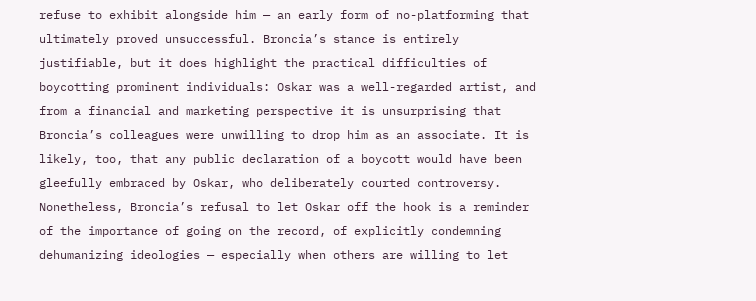refuse to exhibit alongside him — an early form of no-platforming that ultimately proved unsuccessful. Broncia’s stance is entirely justifiable, but it does highlight the practical difficulties of boycotting prominent individuals: Oskar was a well-regarded artist, and from a financial and marketing perspective it is unsurprising that Broncia’s colleagues were unwilling to drop him as an associate. It is likely, too, that any public declaration of a boycott would have been gleefully embraced by Oskar, who deliberately courted controversy. Nonetheless, Broncia’s refusal to let Oskar off the hook is a reminder of the importance of going on the record, of explicitly condemning dehumanizing ideologies — especially when others are willing to let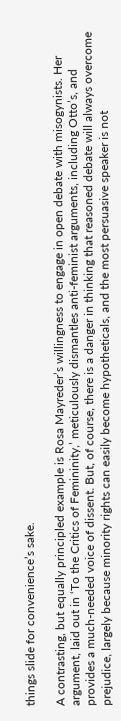things slide for convenience’s sake.

A contrasting, but equally principled example is Rosa Mayreder’s willingness to engage in open debate with misogynists. Her argument, laid out in ‘To the Critics of Femininity,’ meticulously dismantles anti-feminist arguments, including Otto’s, and provides a much-needed voice of dissent. But, of course, there is a danger in thinking that reasoned debate will always overcome prejudice, largely because minority rights can easily become hypotheticals, and the most persuasive speaker is not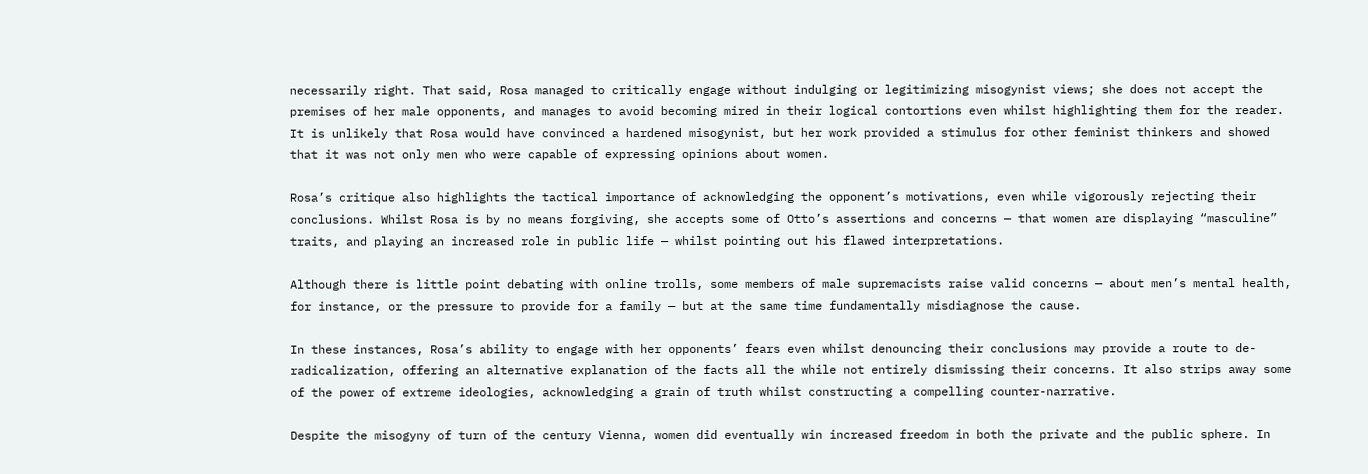necessarily right. That said, Rosa managed to critically engage without indulging or legitimizing misogynist views; she does not accept the premises of her male opponents, and manages to avoid becoming mired in their logical contortions even whilst highlighting them for the reader. It is unlikely that Rosa would have convinced a hardened misogynist, but her work provided a stimulus for other feminist thinkers and showed that it was not only men who were capable of expressing opinions about women.

Rosa’s critique also highlights the tactical importance of acknowledging the opponent’s motivations, even while vigorously rejecting their conclusions. Whilst Rosa is by no means forgiving, she accepts some of Otto’s assertions and concerns — that women are displaying “masculine” traits, and playing an increased role in public life — whilst pointing out his flawed interpretations.

Although there is little point debating with online trolls, some members of male supremacists raise valid concerns — about men’s mental health, for instance, or the pressure to provide for a family — but at the same time fundamentally misdiagnose the cause.

In these instances, Rosa’s ability to engage with her opponents’ fears even whilst denouncing their conclusions may provide a route to de-radicalization, offering an alternative explanation of the facts all the while not entirely dismissing their concerns. It also strips away some of the power of extreme ideologies, acknowledging a grain of truth whilst constructing a compelling counter-narrative.

Despite the misogyny of turn of the century Vienna, women did eventually win increased freedom in both the private and the public sphere. In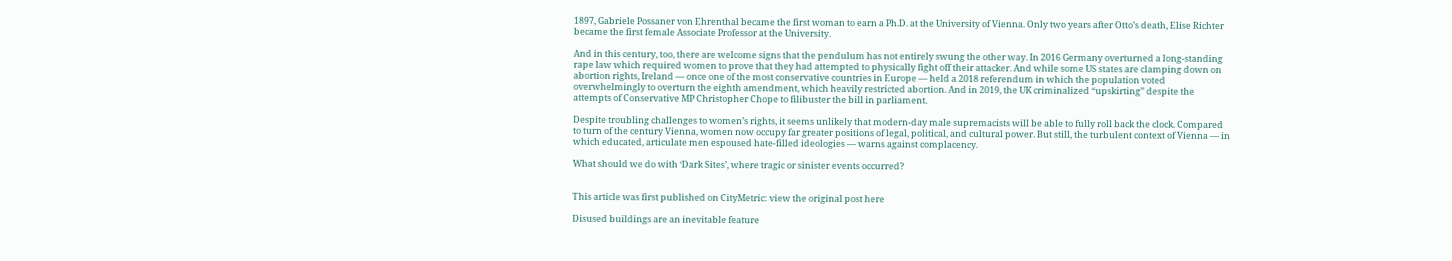1897, Gabriele Possaner von Ehrenthal became the first woman to earn a Ph.D. at the University of Vienna. Only two years after Otto’s death, Elise Richter became the first female Associate Professor at the University.

And in this century, too, there are welcome signs that the pendulum has not entirely swung the other way. In 2016 Germany overturned a long-standing rape law which required women to prove that they had attempted to physically fight off their attacker. And while some US states are clamping down on abortion rights, Ireland — once one of the most conservative countries in Europe — held a 2018 referendum in which the population voted overwhelmingly to overturn the eighth amendment, which heavily restricted abortion. And in 2019, the UK criminalized “upskirting” despite the attempts of Conservative MP Christopher Chope to filibuster the bill in parliament.

Despite troubling challenges to women’s rights, it seems unlikely that modern-day male supremacists will be able to fully roll back the clock. Compared to turn of the century Vienna, women now occupy far greater positions of legal, political, and cultural power. But still, the turbulent context of Vienna — in which educated, articulate men espoused hate-filled ideologies — warns against complacency.

What should we do with ‘Dark Sites’, where tragic or sinister events occurred?


This article was first published on CityMetric: view the original post here

Disused buildings are an inevitable feature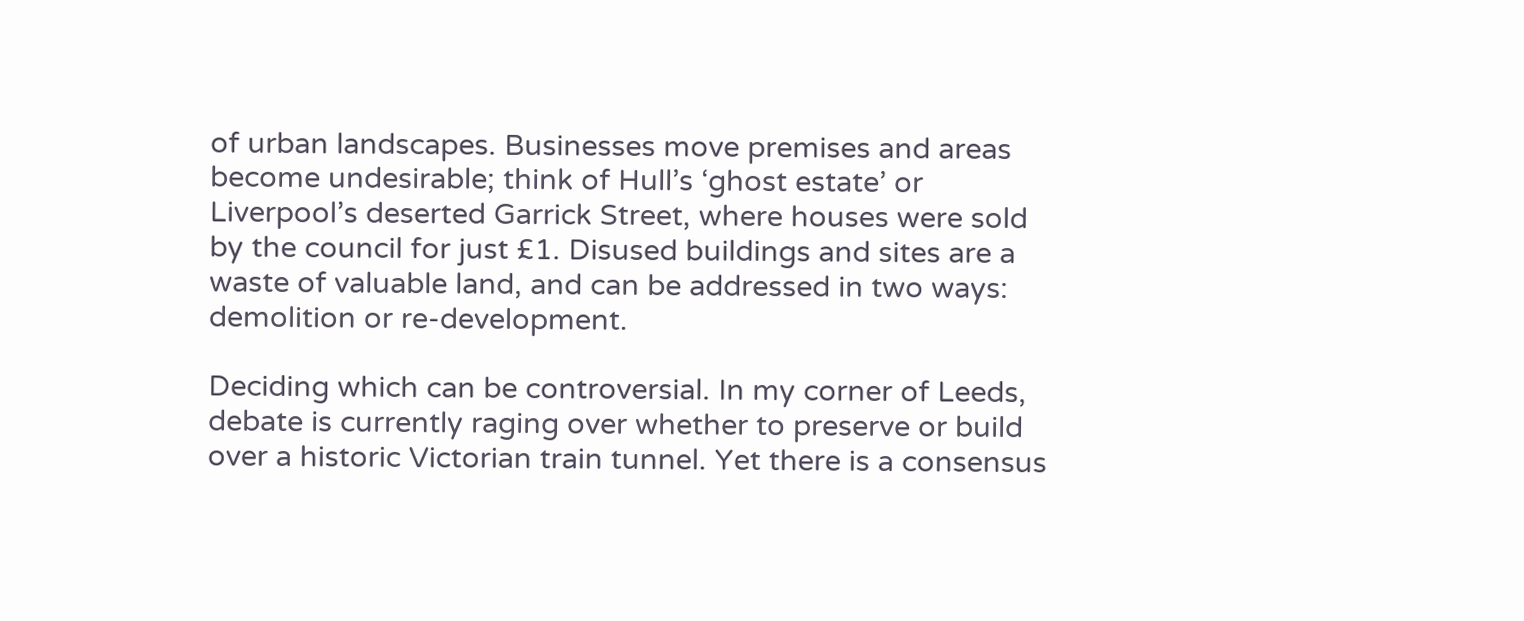of urban landscapes. Businesses move premises and areas become undesirable; think of Hull’s ‘ghost estate’ or Liverpool’s deserted Garrick Street, where houses were sold by the council for just £1. Disused buildings and sites are a waste of valuable land, and can be addressed in two ways: demolition or re-development.

Deciding which can be controversial. In my corner of Leeds, debate is currently raging over whether to preserve or build over a historic Victorian train tunnel. Yet there is a consensus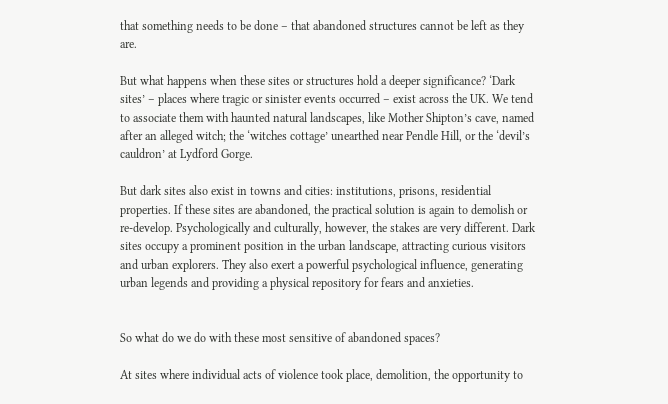that something needs to be done – that abandoned structures cannot be left as they are.

But what happens when these sites or structures hold a deeper significance? ‘Dark sites’ – places where tragic or sinister events occurred – exist across the UK. We tend to associate them with haunted natural landscapes, like Mother Shipton’s cave, named after an alleged witch; the ‘witches cottage’ unearthed near Pendle Hill, or the ‘devil’s cauldron’ at Lydford Gorge.

But dark sites also exist in towns and cities: institutions, prisons, residential properties. If these sites are abandoned, the practical solution is again to demolish or re-develop. Psychologically and culturally, however, the stakes are very different. Dark sites occupy a prominent position in the urban landscape, attracting curious visitors and urban explorers. They also exert a powerful psychological influence, generating urban legends and providing a physical repository for fears and anxieties.


So what do we do with these most sensitive of abandoned spaces?

At sites where individual acts of violence took place, demolition, the opportunity to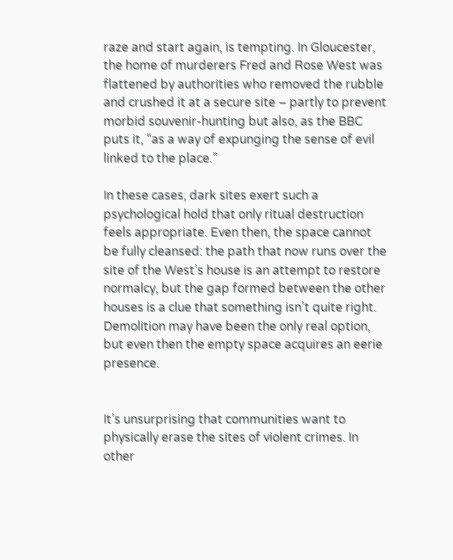raze and start again, is tempting. In Gloucester, the home of murderers Fred and Rose West was flattened by authorities who removed the rubble and crushed it at a secure site – partly to prevent morbid souvenir-hunting but also, as the BBC puts it, “as a way of expunging the sense of evil linked to the place.”

In these cases, dark sites exert such a psychological hold that only ritual destruction feels appropriate. Even then, the space cannot be fully cleansed: the path that now runs over the site of the West’s house is an attempt to restore normalcy, but the gap formed between the other houses is a clue that something isn’t quite right. Demolition may have been the only real option, but even then the empty space acquires an eerie presence.


It’s unsurprising that communities want to physically erase the sites of violent crimes. In other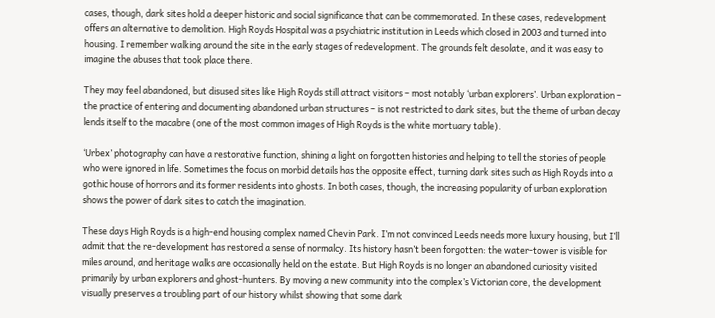cases, though, dark sites hold a deeper historic and social significance that can be commemorated. In these cases, redevelopment offers an alternative to demolition. High Royds Hospital was a psychiatric institution in Leeds which closed in 2003 and turned into housing. I remember walking around the site in the early stages of redevelopment. The grounds felt desolate, and it was easy to imagine the abuses that took place there.

They may feel abandoned, but disused sites like High Royds still attract visitors – most notably ‘urban explorers’. Urban exploration – the practice of entering and documenting abandoned urban structures – is not restricted to dark sites, but the theme of urban decay lends itself to the macabre (one of the most common images of High Royds is the white mortuary table).

‘Urbex’ photography can have a restorative function, shining a light on forgotten histories and helping to tell the stories of people who were ignored in life. Sometimes the focus on morbid details has the opposite effect, turning dark sites such as High Royds into a gothic house of horrors and its former residents into ghosts. In both cases, though, the increasing popularity of urban exploration shows the power of dark sites to catch the imagination.

These days High Royds is a high-end housing complex named Chevin Park. I’m not convinced Leeds needs more luxury housing, but I’ll admit that the re-development has restored a sense of normalcy. Its history hasn’t been forgotten: the water-tower is visible for miles around, and heritage walks are occasionally held on the estate. But High Royds is no longer an abandoned curiosity visited primarily by urban explorers and ghost-hunters. By moving a new community into the complex’s Victorian core, the development visually preserves a troubling part of our history whilst showing that some dark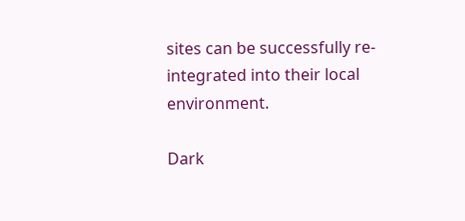sites can be successfully re-integrated into their local environment.

Dark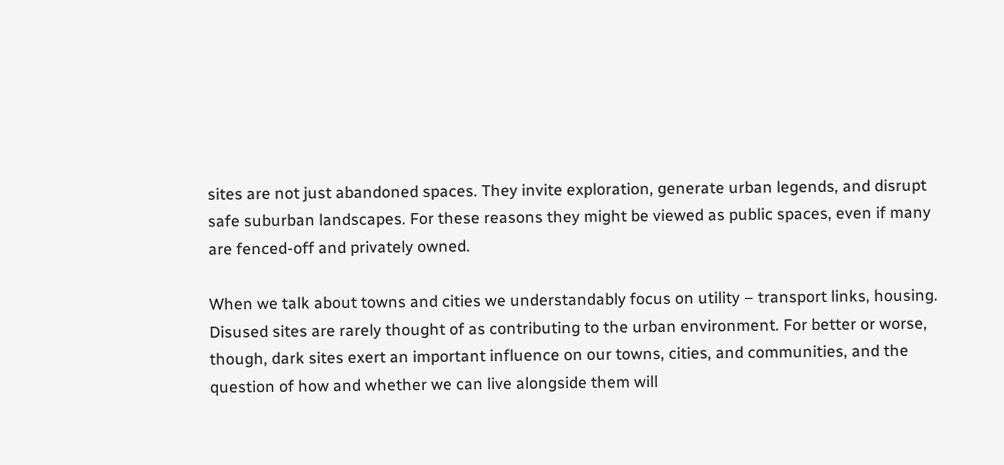sites are not just abandoned spaces. They invite exploration, generate urban legends, and disrupt safe suburban landscapes. For these reasons they might be viewed as public spaces, even if many are fenced-off and privately owned.

When we talk about towns and cities we understandably focus on utility – transport links, housing. Disused sites are rarely thought of as contributing to the urban environment. For better or worse, though, dark sites exert an important influence on our towns, cities, and communities, and the question of how and whether we can live alongside them will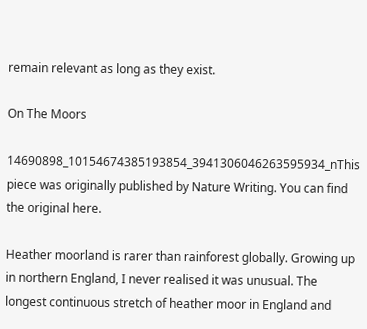remain relevant as long as they exist.

On The Moors

14690898_10154674385193854_3941306046263595934_nThis piece was originally published by Nature Writing. You can find the original here.

Heather moorland is rarer than rainforest globally. Growing up in northern England, I never realised it was unusual. The longest continuous stretch of heather moor in England and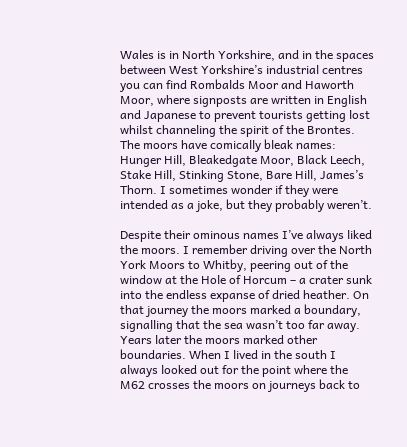Wales is in North Yorkshire, and in the spaces between West Yorkshire’s industrial centres you can find Rombalds Moor and Haworth Moor, where signposts are written in English and Japanese to prevent tourists getting lost whilst channeling the spirit of the Brontes. The moors have comically bleak names: Hunger Hill, Bleakedgate Moor, Black Leech, Stake Hill, Stinking Stone, Bare Hill, James’s Thorn. I sometimes wonder if they were intended as a joke, but they probably weren’t.

Despite their ominous names I’ve always liked the moors. I remember driving over the North York Moors to Whitby, peering out of the window at the Hole of Horcum – a crater sunk into the endless expanse of dried heather. On that journey the moors marked a boundary, signalling that the sea wasn’t too far away. Years later the moors marked other boundaries. When I lived in the south I always looked out for the point where the M62 crosses the moors on journeys back to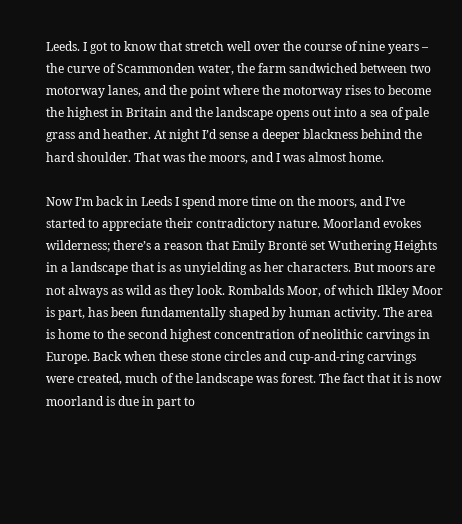Leeds. I got to know that stretch well over the course of nine years – the curve of Scammonden water, the farm sandwiched between two motorway lanes, and the point where the motorway rises to become the highest in Britain and the landscape opens out into a sea of pale grass and heather. At night I’d sense a deeper blackness behind the hard shoulder. That was the moors, and I was almost home.

Now I’m back in Leeds I spend more time on the moors, and I’ve started to appreciate their contradictory nature. Moorland evokes wilderness; there’s a reason that Emily Brontë set Wuthering Heights in a landscape that is as unyielding as her characters. But moors are not always as wild as they look. Rombalds Moor, of which Ilkley Moor is part, has been fundamentally shaped by human activity. The area is home to the second highest concentration of neolithic carvings in Europe. Back when these stone circles and cup-and-ring carvings were created, much of the landscape was forest. The fact that it is now moorland is due in part to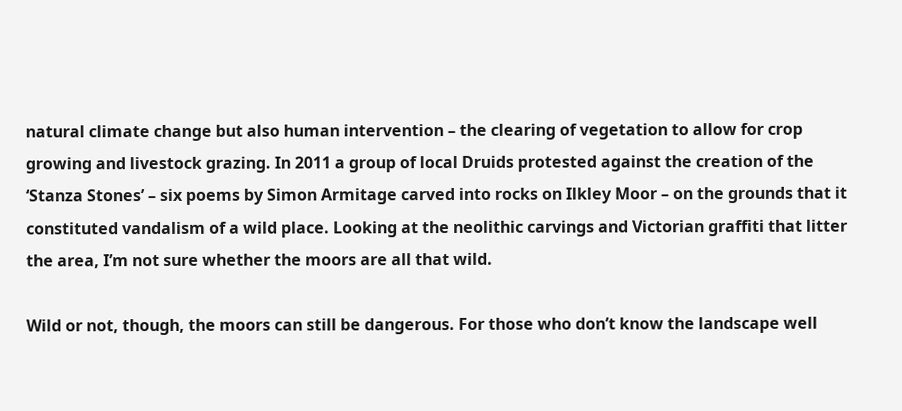natural climate change but also human intervention – the clearing of vegetation to allow for crop growing and livestock grazing. In 2011 a group of local Druids protested against the creation of the ‘Stanza Stones’ – six poems by Simon Armitage carved into rocks on Ilkley Moor – on the grounds that it constituted vandalism of a wild place. Looking at the neolithic carvings and Victorian graffiti that litter the area, I’m not sure whether the moors are all that wild.

Wild or not, though, the moors can still be dangerous. For those who don’t know the landscape well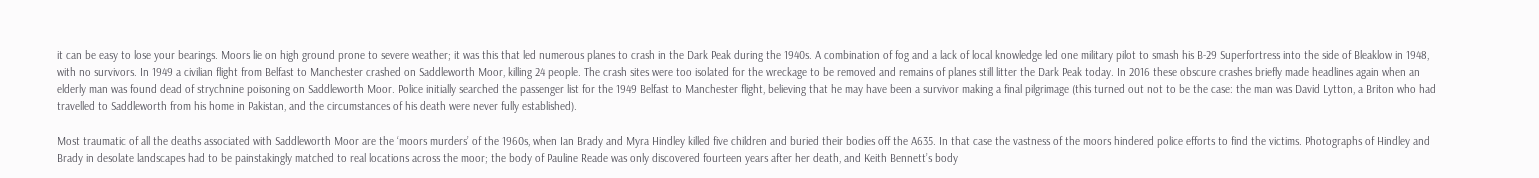it can be easy to lose your bearings. Moors lie on high ground prone to severe weather; it was this that led numerous planes to crash in the Dark Peak during the 1940s. A combination of fog and a lack of local knowledge led one military pilot to smash his B-29 Superfortress into the side of Bleaklow in 1948, with no survivors. In 1949 a civilian flight from Belfast to Manchester crashed on Saddleworth Moor, killing 24 people. The crash sites were too isolated for the wreckage to be removed and remains of planes still litter the Dark Peak today. In 2016 these obscure crashes briefly made headlines again when an elderly man was found dead of strychnine poisoning on Saddleworth Moor. Police initially searched the passenger list for the 1949 Belfast to Manchester flight, believing that he may have been a survivor making a final pilgrimage (this turned out not to be the case: the man was David Lytton, a Briton who had travelled to Saddleworth from his home in Pakistan, and the circumstances of his death were never fully established).

Most traumatic of all the deaths associated with Saddleworth Moor are the ‘moors murders’ of the 1960s, when Ian Brady and Myra Hindley killed five children and buried their bodies off the A635. In that case the vastness of the moors hindered police efforts to find the victims. Photographs of Hindley and Brady in desolate landscapes had to be painstakingly matched to real locations across the moor; the body of Pauline Reade was only discovered fourteen years after her death, and Keith Bennett’s body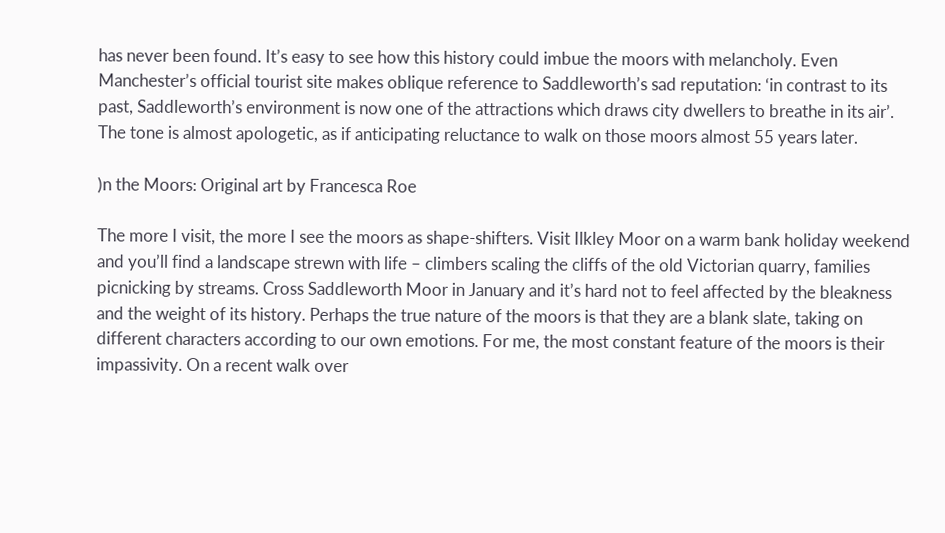has never been found. It’s easy to see how this history could imbue the moors with melancholy. Even Manchester’s official tourist site makes oblique reference to Saddleworth’s sad reputation: ‘in contrast to its past, Saddleworth’s environment is now one of the attractions which draws city dwellers to breathe in its air’. The tone is almost apologetic, as if anticipating reluctance to walk on those moors almost 55 years later.

)n the Moors: Original art by Francesca Roe

The more I visit, the more I see the moors as shape-shifters. Visit Ilkley Moor on a warm bank holiday weekend and you’ll find a landscape strewn with life – climbers scaling the cliffs of the old Victorian quarry, families picnicking by streams. Cross Saddleworth Moor in January and it’s hard not to feel affected by the bleakness and the weight of its history. Perhaps the true nature of the moors is that they are a blank slate, taking on different characters according to our own emotions. For me, the most constant feature of the moors is their impassivity. On a recent walk over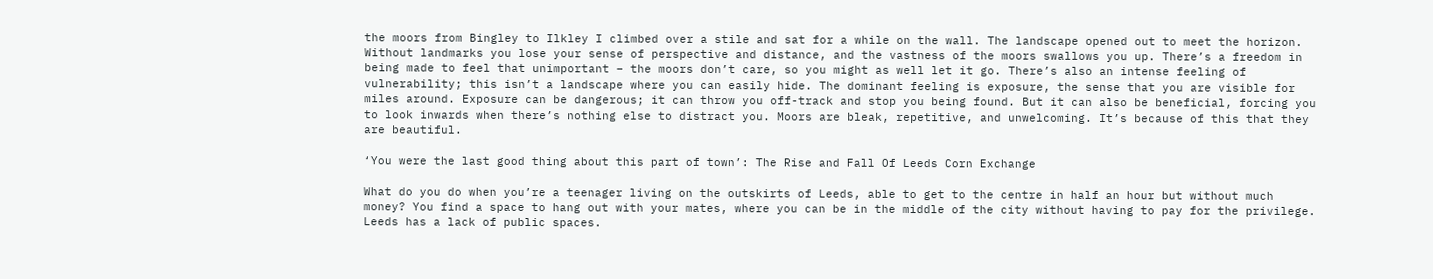the moors from Bingley to Ilkley I climbed over a stile and sat for a while on the wall. The landscape opened out to meet the horizon. Without landmarks you lose your sense of perspective and distance, and the vastness of the moors swallows you up. There’s a freedom in being made to feel that unimportant – the moors don’t care, so you might as well let it go. There’s also an intense feeling of vulnerability; this isn’t a landscape where you can easily hide. The dominant feeling is exposure, the sense that you are visible for miles around. Exposure can be dangerous; it can throw you off-track and stop you being found. But it can also be beneficial, forcing you to look inwards when there’s nothing else to distract you. Moors are bleak, repetitive, and unwelcoming. It’s because of this that they are beautiful.

‘You were the last good thing about this part of town’: The Rise and Fall Of Leeds Corn Exchange

What do you do when you’re a teenager living on the outskirts of Leeds, able to get to the centre in half an hour but without much money? You find a space to hang out with your mates, where you can be in the middle of the city without having to pay for the privilege. Leeds has a lack of public spaces.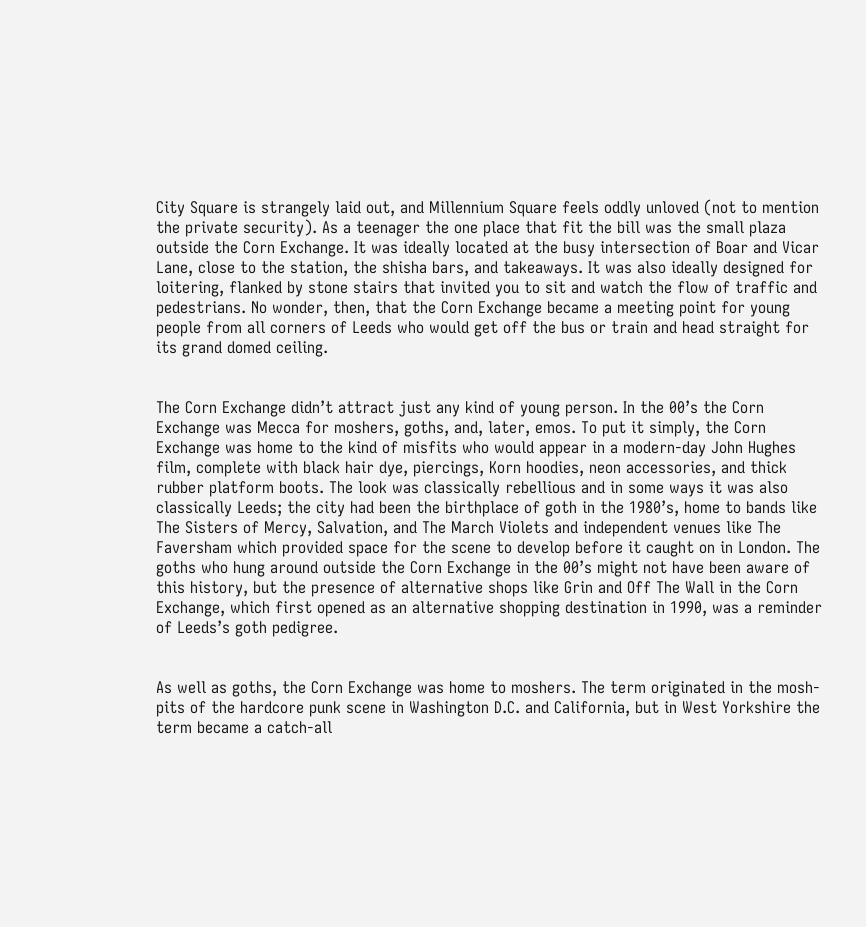City Square is strangely laid out, and Millennium Square feels oddly unloved (not to mention the private security). As a teenager the one place that fit the bill was the small plaza outside the Corn Exchange. It was ideally located at the busy intersection of Boar and Vicar Lane, close to the station, the shisha bars, and takeaways. It was also ideally designed for loitering, flanked by stone stairs that invited you to sit and watch the flow of traffic and pedestrians. No wonder, then, that the Corn Exchange became a meeting point for young people from all corners of Leeds who would get off the bus or train and head straight for its grand domed ceiling.


The Corn Exchange didn’t attract just any kind of young person. In the 00’s the Corn Exchange was Mecca for moshers, goths, and, later, emos. To put it simply, the Corn Exchange was home to the kind of misfits who would appear in a modern-day John Hughes film, complete with black hair dye, piercings, Korn hoodies, neon accessories, and thick rubber platform boots. The look was classically rebellious and in some ways it was also classically Leeds; the city had been the birthplace of goth in the 1980’s, home to bands like The Sisters of Mercy, Salvation, and The March Violets and independent venues like The Faversham which provided space for the scene to develop before it caught on in London. The goths who hung around outside the Corn Exchange in the 00’s might not have been aware of this history, but the presence of alternative shops like Grin and Off The Wall in the Corn Exchange, which first opened as an alternative shopping destination in 1990, was a reminder of Leeds’s goth pedigree.


As well as goths, the Corn Exchange was home to moshers. The term originated in the mosh-pits of the hardcore punk scene in Washington D.C. and California, but in West Yorkshire the term became a catch-all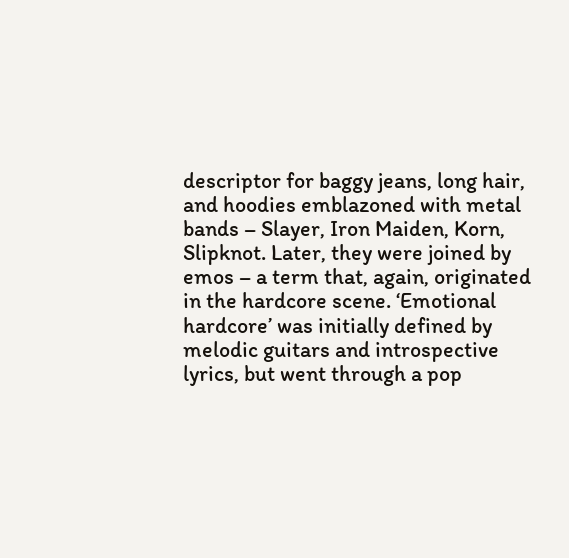descriptor for baggy jeans, long hair, and hoodies emblazoned with metal bands – Slayer, Iron Maiden, Korn, Slipknot. Later, they were joined by emos – a term that, again, originated in the hardcore scene. ‘Emotional hardcore’ was initially defined by melodic guitars and introspective lyrics, but went through a pop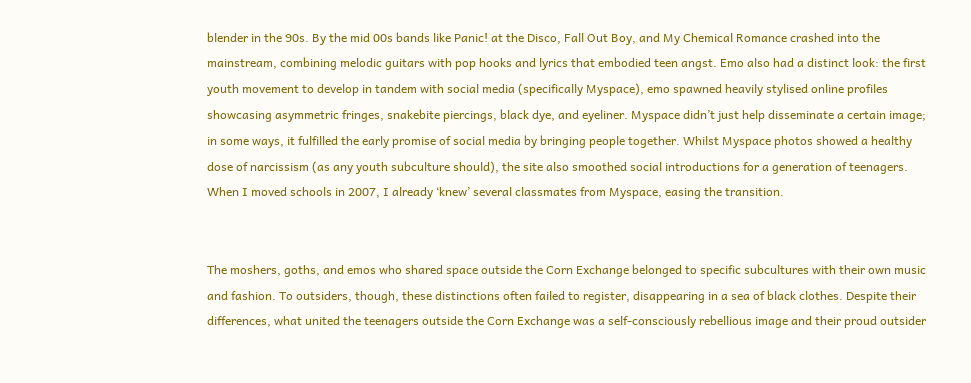blender in the 90s. By the mid 00s bands like Panic! at the Disco, Fall Out Boy, and My Chemical Romance crashed into the mainstream, combining melodic guitars with pop hooks and lyrics that embodied teen angst. Emo also had a distinct look: the first youth movement to develop in tandem with social media (specifically Myspace), emo spawned heavily stylised online profiles showcasing asymmetric fringes, snakebite piercings, black dye, and eyeliner. Myspace didn’t just help disseminate a certain image; in some ways, it fulfilled the early promise of social media by bringing people together. Whilst Myspace photos showed a healthy dose of narcissism (as any youth subculture should), the site also smoothed social introductions for a generation of teenagers. When I moved schools in 2007, I already ‘knew’ several classmates from Myspace, easing the transition.


The moshers, goths, and emos who shared space outside the Corn Exchange belonged to specific subcultures with their own music and fashion. To outsiders, though, these distinctions often failed to register, disappearing in a sea of black clothes. Despite their differences, what united the teenagers outside the Corn Exchange was a self-consciously rebellious image and their proud outsider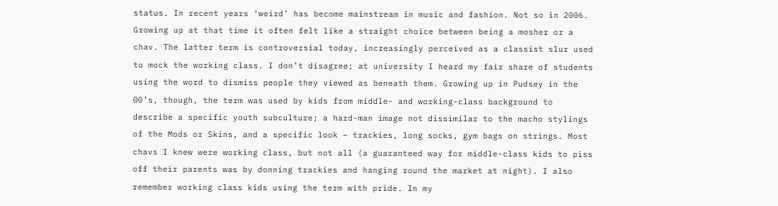status. In recent years ‘weird’ has become mainstream in music and fashion. Not so in 2006. Growing up at that time it often felt like a straight choice between being a mosher or a chav. The latter term is controversial today, increasingly perceived as a classist slur used to mock the working class. I don’t disagree; at university I heard my fair share of students using the word to dismiss people they viewed as beneath them. Growing up in Pudsey in the 00’s, though, the term was used by kids from middle- and working-class background to describe a specific youth subculture; a hard-man image not dissimilar to the macho stylings of the Mods or Skins, and a specific look – trackies, long socks, gym bags on strings. Most chavs I knew were working class, but not all (a guaranteed way for middle-class kids to piss off their parents was by donning trackies and hanging round the market at night). I also remember working class kids using the term with pride. In my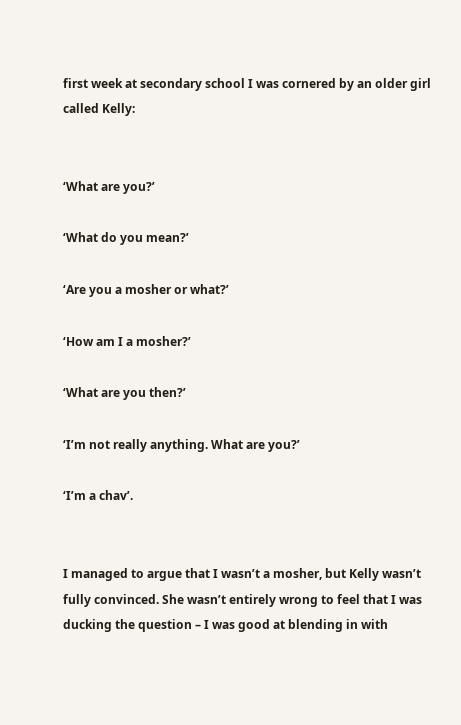first week at secondary school I was cornered by an older girl called Kelly:


‘What are you?’

‘What do you mean?’

‘Are you a mosher or what?’

‘How am I a mosher?’

‘What are you then?’

‘I’m not really anything. What are you?’

‘I’m a chav’.


I managed to argue that I wasn’t a mosher, but Kelly wasn’t fully convinced. She wasn’t entirely wrong to feel that I was ducking the question – I was good at blending in with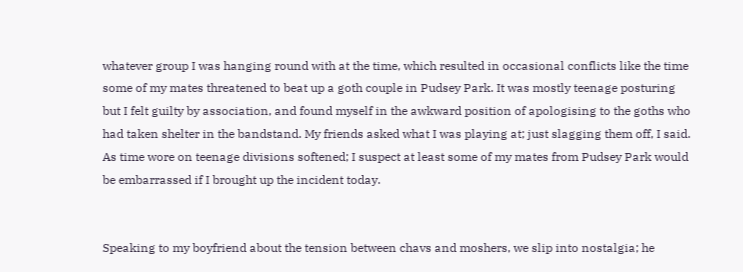whatever group I was hanging round with at the time, which resulted in occasional conflicts like the time some of my mates threatened to beat up a goth couple in Pudsey Park. It was mostly teenage posturing but I felt guilty by association, and found myself in the awkward position of apologising to the goths who had taken shelter in the bandstand. My friends asked what I was playing at; just slagging them off, I said. As time wore on teenage divisions softened; I suspect at least some of my mates from Pudsey Park would be embarrassed if I brought up the incident today.


Speaking to my boyfriend about the tension between chavs and moshers, we slip into nostalgia; he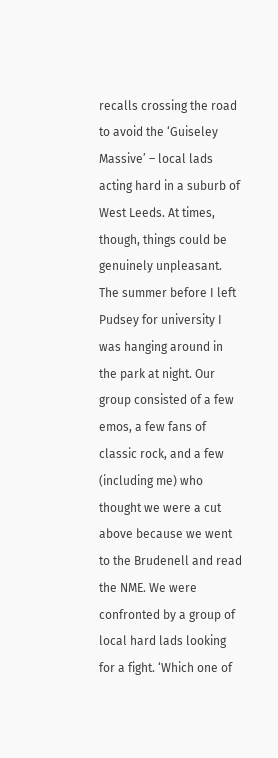recalls crossing the road to avoid the ‘Guiseley Massive’ – local lads acting hard in a suburb of West Leeds. At times, though, things could be genuinely unpleasant. The summer before I left Pudsey for university I was hanging around in the park at night. Our group consisted of a few emos, a few fans of classic rock, and a few (including me) who thought we were a cut above because we went to the Brudenell and read the NME. We were confronted by a group of local hard lads looking for a fight. ‘Which one of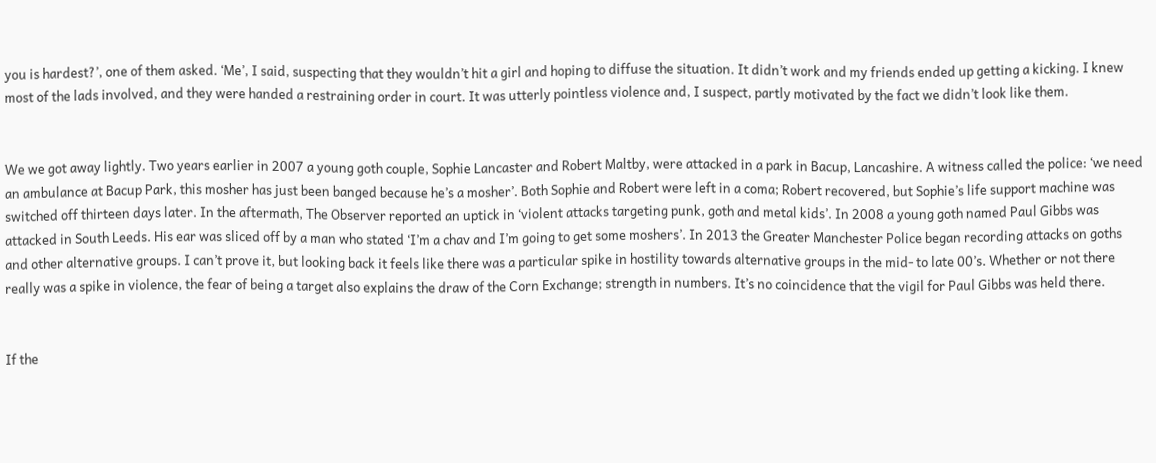you is hardest?’, one of them asked. ‘Me’, I said, suspecting that they wouldn’t hit a girl and hoping to diffuse the situation. It didn’t work and my friends ended up getting a kicking. I knew most of the lads involved, and they were handed a restraining order in court. It was utterly pointless violence and, I suspect, partly motivated by the fact we didn’t look like them.


We we got away lightly. Two years earlier in 2007 a young goth couple, Sophie Lancaster and Robert Maltby, were attacked in a park in Bacup, Lancashire. A witness called the police: ‘we need an ambulance at Bacup Park, this mosher has just been banged because he’s a mosher’. Both Sophie and Robert were left in a coma; Robert recovered, but Sophie’s life support machine was switched off thirteen days later. In the aftermath, The Observer reported an uptick in ‘violent attacks targeting punk, goth and metal kids’. In 2008 a young goth named Paul Gibbs was attacked in South Leeds. His ear was sliced off by a man who stated ‘I’m a chav and I’m going to get some moshers’. In 2013 the Greater Manchester Police began recording attacks on goths and other alternative groups. I can’t prove it, but looking back it feels like there was a particular spike in hostility towards alternative groups in the mid- to late 00’s. Whether or not there really was a spike in violence, the fear of being a target also explains the draw of the Corn Exchange; strength in numbers. It’s no coincidence that the vigil for Paul Gibbs was held there.


If the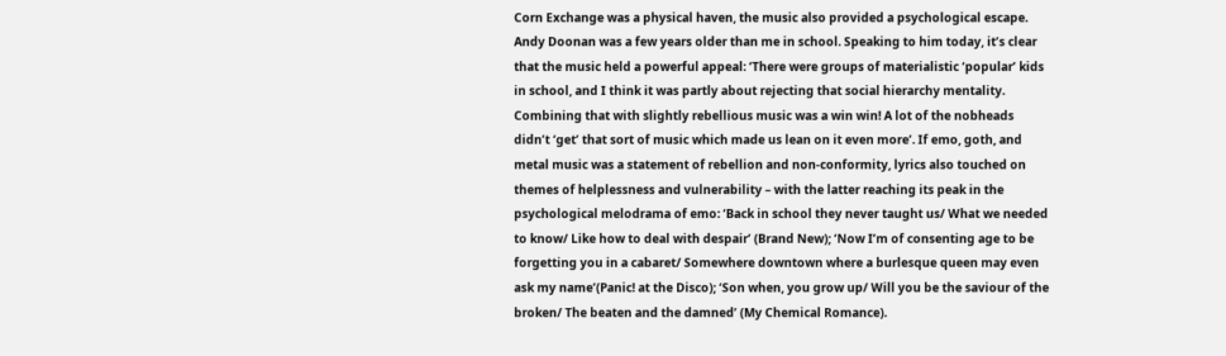Corn Exchange was a physical haven, the music also provided a psychological escape. Andy Doonan was a few years older than me in school. Speaking to him today, it’s clear that the music held a powerful appeal: ‘There were groups of materialistic ‘popular’ kids in school, and I think it was partly about rejecting that social hierarchy mentality. Combining that with slightly rebellious music was a win win! A lot of the nobheads didn’t ‘get’ that sort of music which made us lean on it even more’. If emo, goth, and metal music was a statement of rebellion and non-conformity, lyrics also touched on themes of helplessness and vulnerability – with the latter reaching its peak in the psychological melodrama of emo: ‘Back in school they never taught us/ What we needed to know/ Like how to deal with despair’ (Brand New); ‘Now I’m of consenting age to be forgetting you in a cabaret/ Somewhere downtown where a burlesque queen may even ask my name’(Panic! at the Disco); ‘Son when, you grow up/ Will you be the saviour of the broken/ The beaten and the damned’ (My Chemical Romance).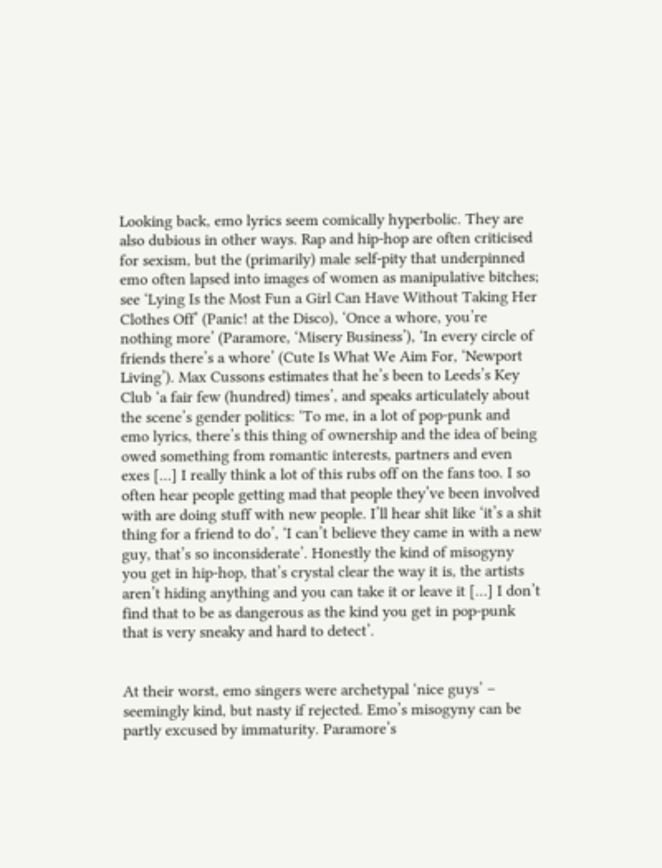Looking back, emo lyrics seem comically hyperbolic. They are also dubious in other ways. Rap and hip-hop are often criticised for sexism, but the (primarily) male self-pity that underpinned emo often lapsed into images of women as manipulative bitches; see ‘Lying Is the Most Fun a Girl Can Have Without Taking Her Clothes Off’ (Panic! at the Disco), ‘Once a whore, you’re nothing more’ (Paramore, ‘Misery Business’), ‘In every circle of friends there’s a whore’ (Cute Is What We Aim For, ‘Newport Living’). Max Cussons estimates that he’s been to Leeds’s Key Club ‘a fair few (hundred) times’, and speaks articulately about the scene’s gender politics: ‘To me, in a lot of pop-punk and emo lyrics, there’s this thing of ownership and the idea of being owed something from romantic interests, partners and even exes […] I really think a lot of this rubs off on the fans too. I so often hear people getting mad that people they’ve been involved with are doing stuff with new people. I’ll hear shit like ‘it’s a shit thing for a friend to do’, ‘I can’t believe they came in with a new guy, that’s so inconsiderate’. Honestly the kind of misogyny you get in hip-hop, that’s crystal clear the way it is, the artists aren’t hiding anything and you can take it or leave it […] I don’t find that to be as dangerous as the kind you get in pop-punk that is very sneaky and hard to detect’.


At their worst, emo singers were archetypal ‘nice guys’ – seemingly kind, but nasty if rejected. Emo’s misogyny can be partly excused by immaturity. Paramore’s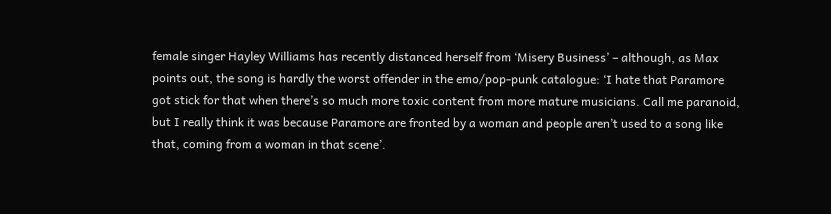female singer Hayley Williams has recently distanced herself from ‘Misery Business’ – although, as Max points out, the song is hardly the worst offender in the emo/pop-punk catalogue: ‘I hate that Paramore got stick for that when there’s so much more toxic content from more mature musicians. Call me paranoid, but I really think it was because Paramore are fronted by a woman and people aren’t used to a song like that, coming from a woman in that scene’.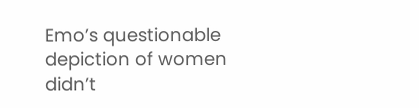Emo’s questionable depiction of women didn’t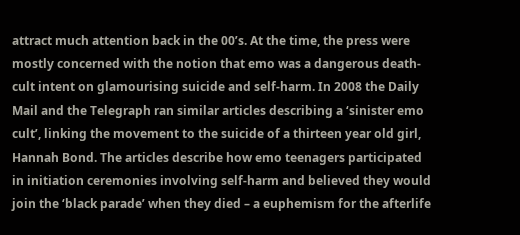attract much attention back in the 00’s. At the time, the press were mostly concerned with the notion that emo was a dangerous death-cult intent on glamourising suicide and self-harm. In 2008 the Daily Mail and the Telegraph ran similar articles describing a ‘sinister emo cult’, linking the movement to the suicide of a thirteen year old girl, Hannah Bond. The articles describe how emo teenagers participated in initiation ceremonies involving self-harm and believed they would join the ‘black parade’ when they died – a euphemism for the afterlife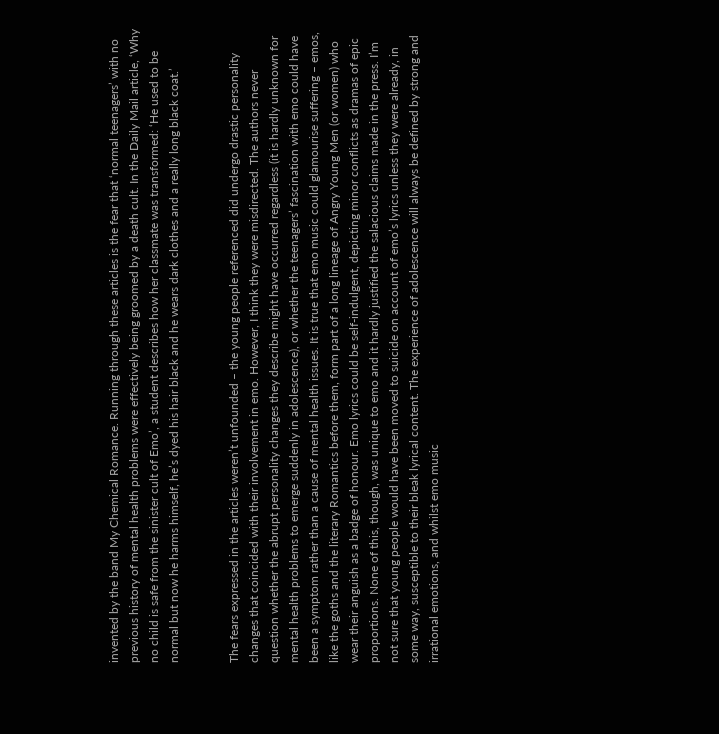invented by the band My Chemical Romance. Running through these articles is the fear that ‘normal teenagers’ with no previous history of mental health problems were effectively being groomed by a death cult. In the Daily Mail article, ‘Why no child is safe from the sinister cult of Emo’, a student describes how her classmate was transformed: ‘He used to be normal but now he harms himself, he’s dyed his hair black and he wears dark clothes and a really long black coat.’


The fears expressed in the articles weren’t unfounded – the young people referenced did undergo drastic personality changes that coincided with their involvement in emo. However, I think they were misdirected. The authors never question whether the abrupt personality changes they describe might have occurred regardless (it is hardly unknown for mental health problems to emerge suddenly in adolescence), or whether the teenagers’ fascination with emo could have been a symptom rather than a cause of mental health issues. It is true that emo music could glamourise suffering – emos, like the goths and the literary Romantics before them, form part of a long lineage of Angry Young Men (or women) who wear their anguish as a badge of honour. Emo lyrics could be self-indulgent, depicting minor conflicts as dramas of epic proportions. None of this, though, was unique to emo and it hardly justified the salacious claims made in the press. I’m not sure that young people would have been moved to suicide on account of emo’s lyrics unless they were already, in some way, susceptible to their bleak lyrical content. The experience of adolescence will always be defined by strong and irrational emotions, and whilst emo music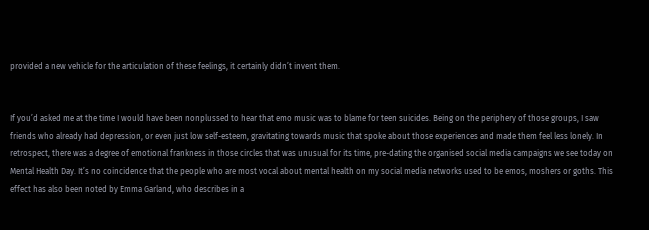provided a new vehicle for the articulation of these feelings, it certainly didn’t invent them.


If you’d asked me at the time I would have been nonplussed to hear that emo music was to blame for teen suicides. Being on the periphery of those groups, I saw friends who already had depression, or even just low self-esteem, gravitating towards music that spoke about those experiences and made them feel less lonely. In retrospect, there was a degree of emotional frankness in those circles that was unusual for its time, pre-dating the organised social media campaigns we see today on Mental Health Day. It’s no coincidence that the people who are most vocal about mental health on my social media networks used to be emos, moshers or goths. This effect has also been noted by Emma Garland, who describes in a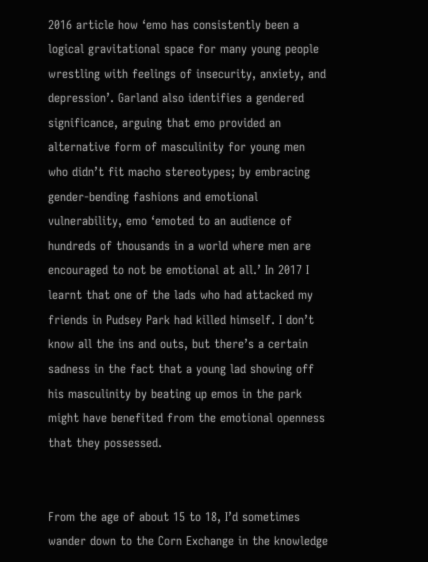2016 article how ‘emo has consistently been a logical gravitational space for many young people wrestling with feelings of insecurity, anxiety, and depression’. Garland also identifies a gendered significance, arguing that emo provided an alternative form of masculinity for young men who didn’t fit macho stereotypes; by embracing gender-bending fashions and emotional vulnerability, emo ‘emoted to an audience of hundreds of thousands in a world where men are encouraged to not be emotional at all.’ In 2017 I learnt that one of the lads who had attacked my friends in Pudsey Park had killed himself. I don’t know all the ins and outs, but there’s a certain sadness in the fact that a young lad showing off his masculinity by beating up emos in the park might have benefited from the emotional openness that they possessed.


From the age of about 15 to 18, I’d sometimes wander down to the Corn Exchange in the knowledge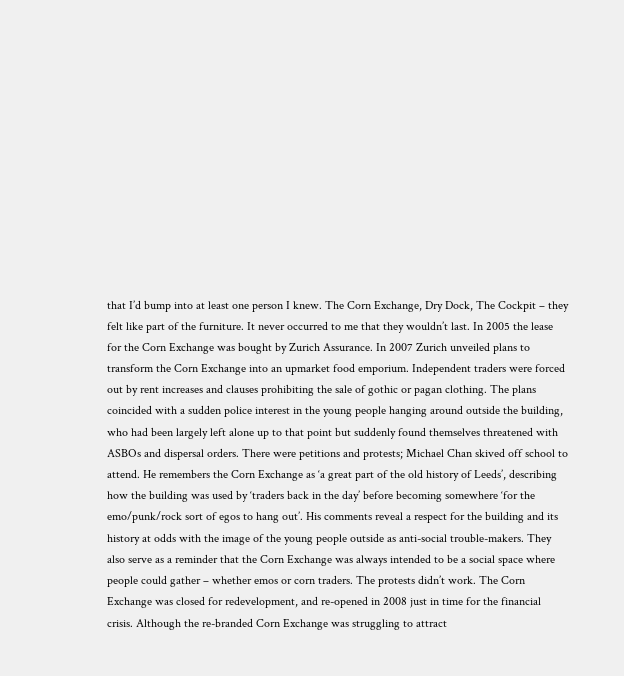that I’d bump into at least one person I knew. The Corn Exchange, Dry Dock, The Cockpit – they felt like part of the furniture. It never occurred to me that they wouldn’t last. In 2005 the lease for the Corn Exchange was bought by Zurich Assurance. In 2007 Zurich unveiled plans to transform the Corn Exchange into an upmarket food emporium. Independent traders were forced out by rent increases and clauses prohibiting the sale of gothic or pagan clothing. The plans coincided with a sudden police interest in the young people hanging around outside the building, who had been largely left alone up to that point but suddenly found themselves threatened with ASBOs and dispersal orders. There were petitions and protests; Michael Chan skived off school to attend. He remembers the Corn Exchange as ‘a great part of the old history of Leeds’, describing how the building was used by ‘traders back in the day’ before becoming somewhere ‘for the emo/punk/rock sort of egos to hang out’. His comments reveal a respect for the building and its history at odds with the image of the young people outside as anti-social trouble-makers. They also serve as a reminder that the Corn Exchange was always intended to be a social space where people could gather – whether emos or corn traders. The protests didn’t work. The Corn Exchange was closed for redevelopment, and re-opened in 2008 just in time for the financial crisis. Although the re-branded Corn Exchange was struggling to attract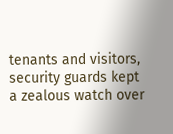tenants and visitors, security guards kept a zealous watch over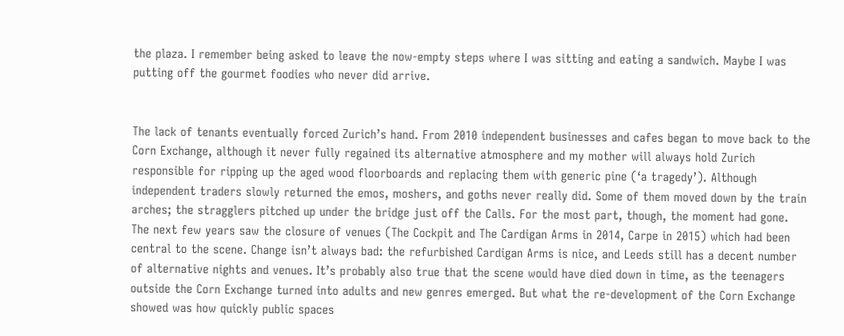the plaza. I remember being asked to leave the now-empty steps where I was sitting and eating a sandwich. Maybe I was putting off the gourmet foodies who never did arrive.


The lack of tenants eventually forced Zurich’s hand. From 2010 independent businesses and cafes began to move back to the Corn Exchange, although it never fully regained its alternative atmosphere and my mother will always hold Zurich responsible for ripping up the aged wood floorboards and replacing them with generic pine (‘a tragedy’). Although independent traders slowly returned the emos, moshers, and goths never really did. Some of them moved down by the train arches; the stragglers pitched up under the bridge just off the Calls. For the most part, though, the moment had gone. The next few years saw the closure of venues (The Cockpit and The Cardigan Arms in 2014, Carpe in 2015) which had been central to the scene. Change isn’t always bad: the refurbished Cardigan Arms is nice, and Leeds still has a decent number of alternative nights and venues. It’s probably also true that the scene would have died down in time, as the teenagers outside the Corn Exchange turned into adults and new genres emerged. But what the re-development of the Corn Exchange showed was how quickly public spaces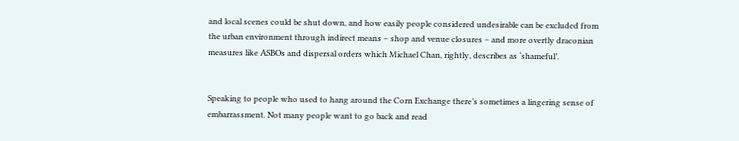and local scenes could be shut down, and how easily people considered undesirable can be excluded from the urban environment through indirect means – shop and venue closures – and more overtly draconian measures like ASBOs and dispersal orders which Michael Chan, rightly, describes as ‘shameful’.


Speaking to people who used to hang around the Corn Exchange there’s sometimes a lingering sense of embarrassment. Not many people want to go back and read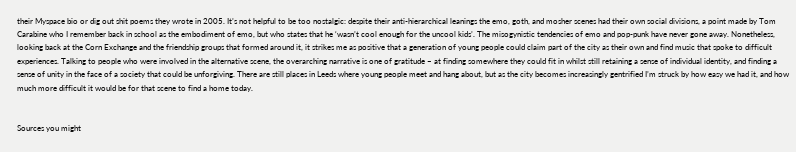their Myspace bio or dig out shit poems they wrote in 2005. It’s not helpful to be too nostalgic: despite their anti-hierarchical leanings the emo, goth, and mosher scenes had their own social divisions, a point made by Tom Carabine who I remember back in school as the embodiment of emo, but who states that he ‘wasn’t cool enough for the uncool kids’. The misogynistic tendencies of emo and pop-punk have never gone away. Nonetheless, looking back at the Corn Exchange and the friendship groups that formed around it, it strikes me as positive that a generation of young people could claim part of the city as their own and find music that spoke to difficult experiences. Talking to people who were involved in the alternative scene, the overarching narrative is one of gratitude – at finding somewhere they could fit in whilst still retaining a sense of individual identity, and finding a sense of unity in the face of a society that could be unforgiving. There are still places in Leeds where young people meet and hang about, but as the city becomes increasingly gentrified I’m struck by how easy we had it, and how much more difficult it would be for that scene to find a home today.


Sources you might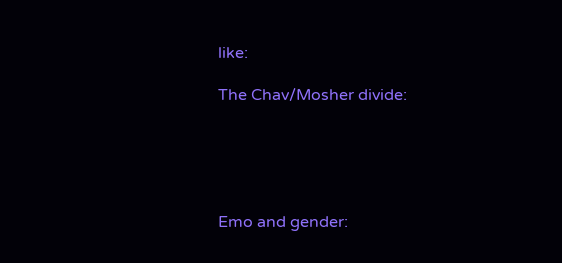like:

The Chav/Mosher divide:





Emo and gender: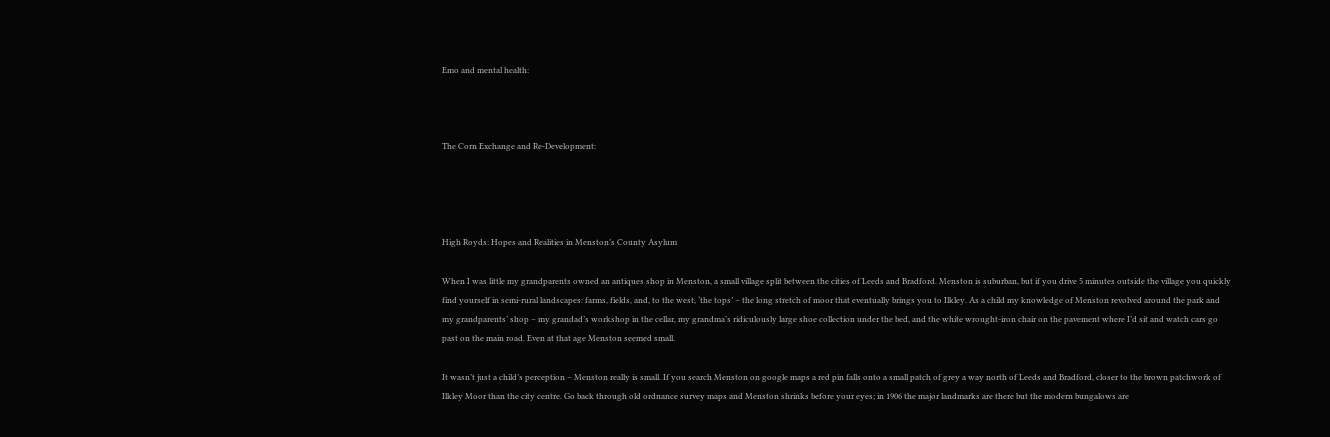Emo and mental health:



The Corn Exchange and Re-Development:




High Royds: Hopes and Realities in Menston’s County Asylum

When I was little my grandparents owned an antiques shop in Menston, a small village split between the cities of Leeds and Bradford. Menston is suburban, but if you drive 5 minutes outside the village you quickly find yourself in semi-rural landscapes: farms, fields, and, to the west, ‘the tops’ – the long stretch of moor that eventually brings you to Ilkley. As a child my knowledge of Menston revolved around the park and my grandparents’ shop – my grandad’s workshop in the cellar, my grandma’s ridiculously large shoe collection under the bed, and the white wrought-iron chair on the pavement where I’d sit and watch cars go past on the main road. Even at that age Menston seemed small.

It wasn’t just a child’s perception – Menston really is small. If you search Menston on google maps a red pin falls onto a small patch of grey a way north of Leeds and Bradford, closer to the brown patchwork of Ilkley Moor than the city centre. Go back through old ordnance survey maps and Menston shrinks before your eyes; in 1906 the major landmarks are there but the modern bungalows are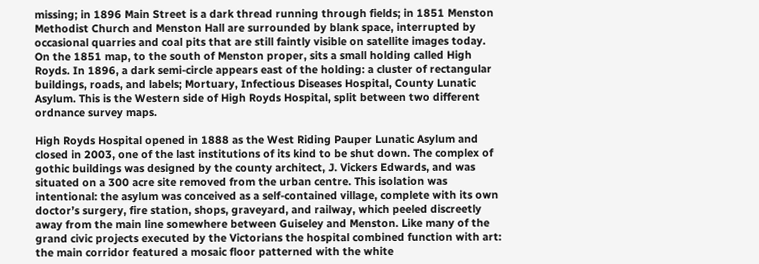missing; in 1896 Main Street is a dark thread running through fields; in 1851 Menston Methodist Church and Menston Hall are surrounded by blank space, interrupted by occasional quarries and coal pits that are still faintly visible on satellite images today. On the 1851 map, to the south of Menston proper, sits a small holding called High Royds. In 1896, a dark semi-circle appears east of the holding: a cluster of rectangular buildings, roads, and labels; Mortuary, Infectious Diseases Hospital, County Lunatic Asylum. This is the Western side of High Royds Hospital, split between two different ordnance survey maps.

High Royds Hospital opened in 1888 as the West Riding Pauper Lunatic Asylum and closed in 2003, one of the last institutions of its kind to be shut down. The complex of gothic buildings was designed by the county architect, J. Vickers Edwards, and was situated on a 300 acre site removed from the urban centre. This isolation was intentional: the asylum was conceived as a self-contained village, complete with its own doctor’s surgery, fire station, shops, graveyard, and railway, which peeled discreetly away from the main line somewhere between Guiseley and Menston. Like many of the grand civic projects executed by the Victorians the hospital combined function with art: the main corridor featured a mosaic floor patterned with the white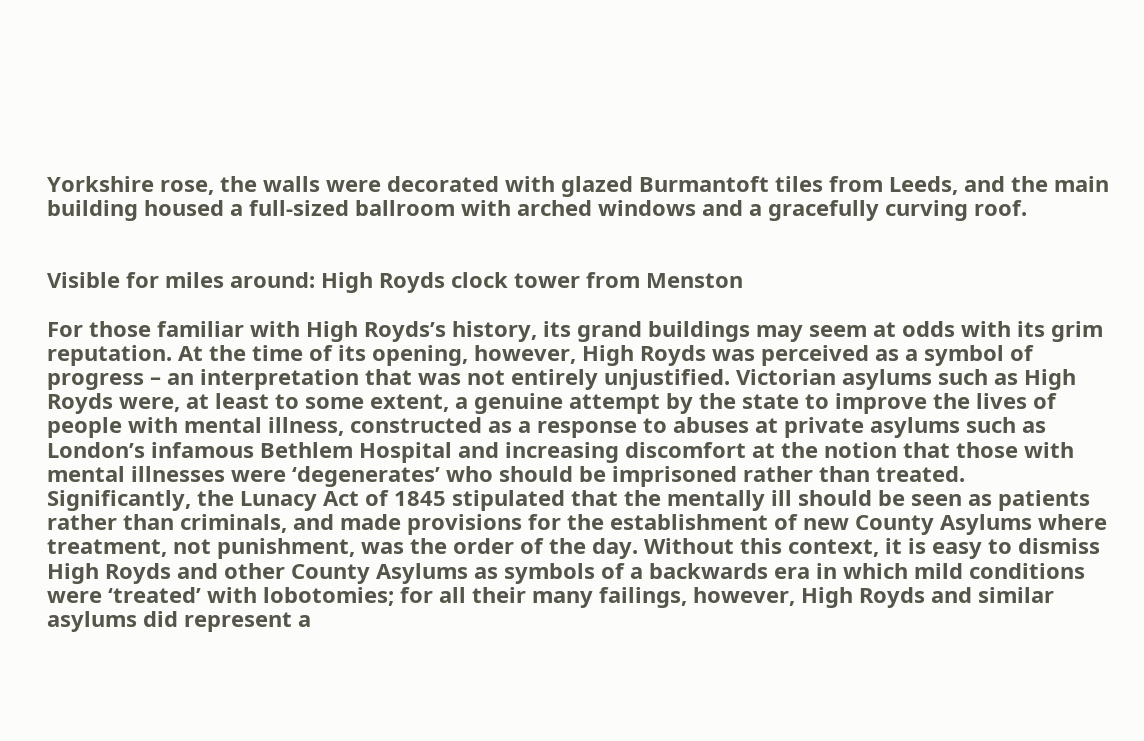Yorkshire rose, the walls were decorated with glazed Burmantoft tiles from Leeds, and the main building housed a full-sized ballroom with arched windows and a gracefully curving roof.


Visible for miles around: High Royds clock tower from Menston

For those familiar with High Royds’s history, its grand buildings may seem at odds with its grim reputation. At the time of its opening, however, High Royds was perceived as a symbol of progress – an interpretation that was not entirely unjustified. Victorian asylums such as High Royds were, at least to some extent, a genuine attempt by the state to improve the lives of people with mental illness, constructed as a response to abuses at private asylums such as London’s infamous Bethlem Hospital and increasing discomfort at the notion that those with mental illnesses were ‘degenerates’ who should be imprisoned rather than treated. Significantly, the Lunacy Act of 1845 stipulated that the mentally ill should be seen as patients rather than criminals, and made provisions for the establishment of new County Asylums where treatment, not punishment, was the order of the day. Without this context, it is easy to dismiss High Royds and other County Asylums as symbols of a backwards era in which mild conditions were ‘treated’ with lobotomies; for all their many failings, however, High Royds and similar asylums did represent a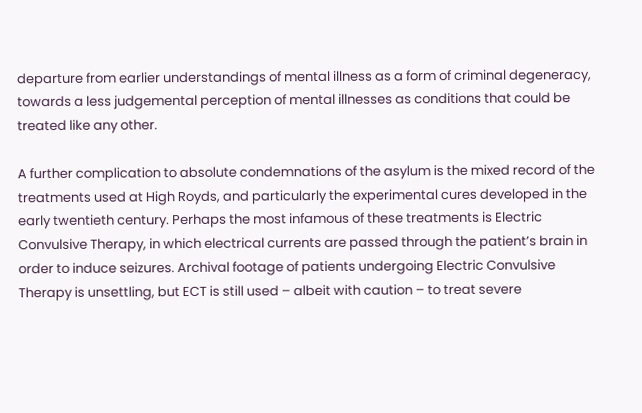departure from earlier understandings of mental illness as a form of criminal degeneracy, towards a less judgemental perception of mental illnesses as conditions that could be treated like any other.

A further complication to absolute condemnations of the asylum is the mixed record of the treatments used at High Royds, and particularly the experimental cures developed in the early twentieth century. Perhaps the most infamous of these treatments is Electric Convulsive Therapy, in which electrical currents are passed through the patient’s brain in order to induce seizures. Archival footage of patients undergoing Electric Convulsive Therapy is unsettling, but ECT is still used – albeit with caution – to treat severe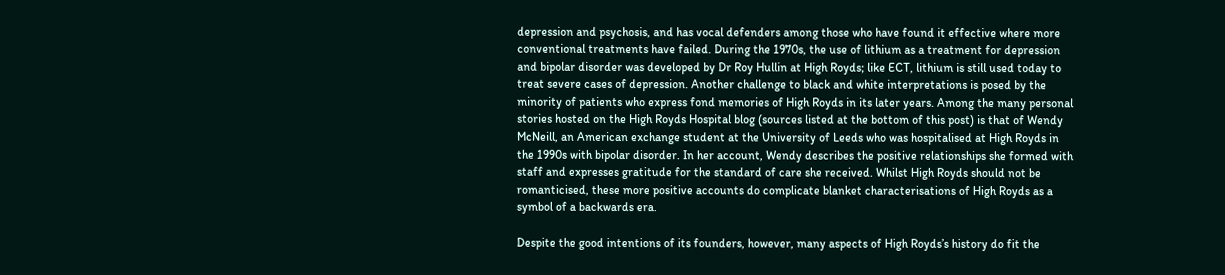depression and psychosis, and has vocal defenders among those who have found it effective where more conventional treatments have failed. During the 1970s, the use of lithium as a treatment for depression and bipolar disorder was developed by Dr Roy Hullin at High Royds; like ECT, lithium is still used today to treat severe cases of depression. Another challenge to black and white interpretations is posed by the minority of patients who express fond memories of High Royds in its later years. Among the many personal stories hosted on the High Royds Hospital blog (sources listed at the bottom of this post) is that of Wendy McNeill, an American exchange student at the University of Leeds who was hospitalised at High Royds in the 1990s with bipolar disorder. In her account, Wendy describes the positive relationships she formed with staff and expresses gratitude for the standard of care she received. Whilst High Royds should not be romanticised, these more positive accounts do complicate blanket characterisations of High Royds as a symbol of a backwards era.

Despite the good intentions of its founders, however, many aspects of High Royds’s history do fit the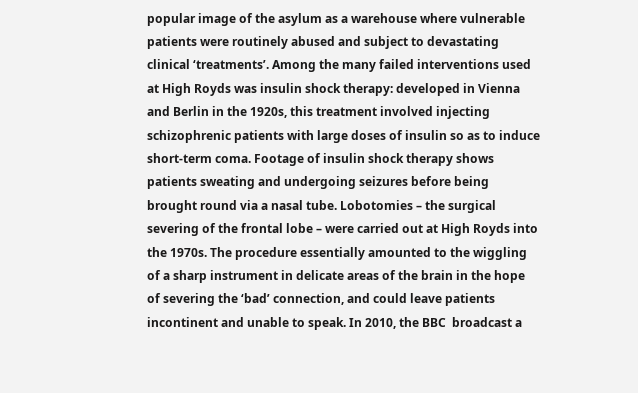popular image of the asylum as a warehouse where vulnerable patients were routinely abused and subject to devastating clinical ‘treatments’. Among the many failed interventions used at High Royds was insulin shock therapy: developed in Vienna and Berlin in the 1920s, this treatment involved injecting schizophrenic patients with large doses of insulin so as to induce short-term coma. Footage of insulin shock therapy shows patients sweating and undergoing seizures before being brought round via a nasal tube. Lobotomies – the surgical severing of the frontal lobe – were carried out at High Royds into the 1970s. The procedure essentially amounted to the wiggling of a sharp instrument in delicate areas of the brain in the hope of severing the ‘bad’ connection, and could leave patients incontinent and unable to speak. In 2010, the BBC  broadcast a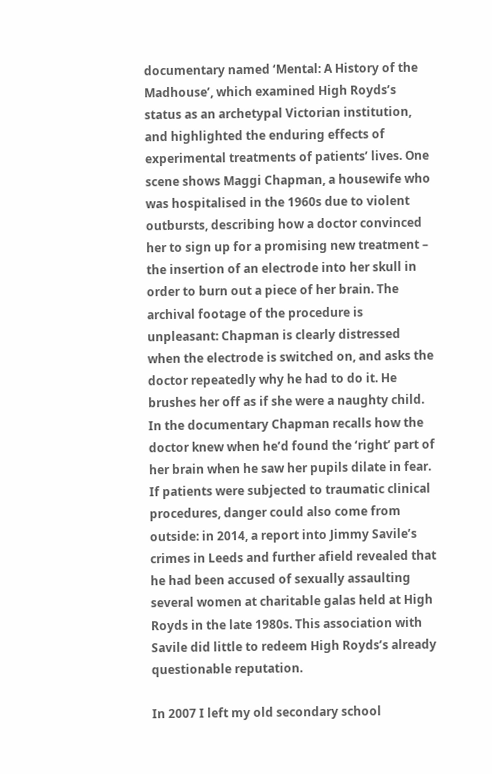documentary named ‘Mental: A History of the Madhouse’, which examined High Royds’s status as an archetypal Victorian institution, and highlighted the enduring effects of experimental treatments of patients’ lives. One scene shows Maggi Chapman, a housewife who was hospitalised in the 1960s due to violent outbursts, describing how a doctor convinced her to sign up for a promising new treatment – the insertion of an electrode into her skull in order to burn out a piece of her brain. The archival footage of the procedure is unpleasant: Chapman is clearly distressed when the electrode is switched on, and asks the doctor repeatedly why he had to do it. He brushes her off as if she were a naughty child. In the documentary Chapman recalls how the doctor knew when he’d found the ‘right’ part of her brain when he saw her pupils dilate in fear. If patients were subjected to traumatic clinical procedures, danger could also come from outside: in 2014, a report into Jimmy Savile’s crimes in Leeds and further afield revealed that he had been accused of sexually assaulting several women at charitable galas held at High Royds in the late 1980s. This association with Savile did little to redeem High Royds’s already questionable reputation.

In 2007 I left my old secondary school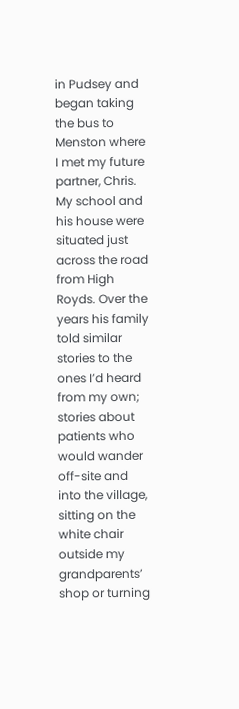in Pudsey and began taking the bus to Menston where I met my future partner, Chris. My school and his house were situated just across the road from High Royds. Over the years his family told similar stories to the ones I’d heard from my own; stories about patients who would wander off-site and into the village, sitting on the white chair outside my grandparents’ shop or turning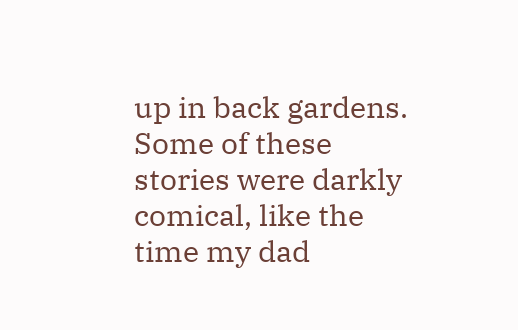up in back gardens. Some of these stories were darkly comical, like the time my dad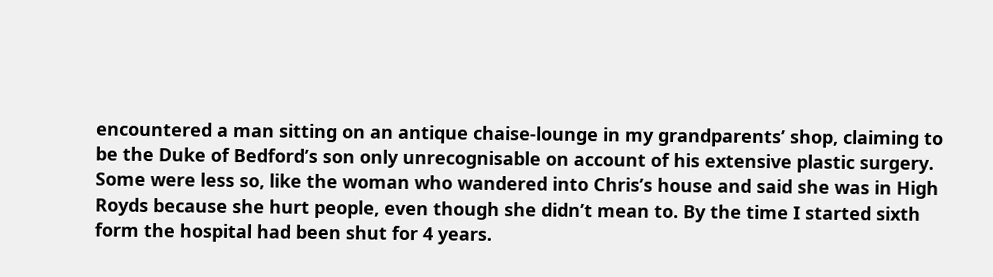encountered a man sitting on an antique chaise-lounge in my grandparents’ shop, claiming to be the Duke of Bedford’s son only unrecognisable on account of his extensive plastic surgery. Some were less so, like the woman who wandered into Chris’s house and said she was in High Royds because she hurt people, even though she didn’t mean to. By the time I started sixth form the hospital had been shut for 4 years.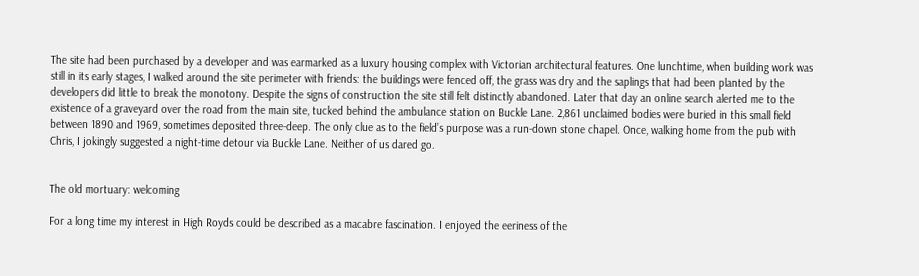The site had been purchased by a developer and was earmarked as a luxury housing complex with Victorian architectural features. One lunchtime, when building work was still in its early stages, I walked around the site perimeter with friends: the buildings were fenced off, the grass was dry and the saplings that had been planted by the developers did little to break the monotony. Despite the signs of construction the site still felt distinctly abandoned. Later that day an online search alerted me to the existence of a graveyard over the road from the main site, tucked behind the ambulance station on Buckle Lane. 2,861 unclaimed bodies were buried in this small field between 1890 and 1969, sometimes deposited three-deep. The only clue as to the field’s purpose was a run-down stone chapel. Once, walking home from the pub with Chris, I jokingly suggested a night-time detour via Buckle Lane. Neither of us dared go.


The old mortuary: welcoming

For a long time my interest in High Royds could be described as a macabre fascination. I enjoyed the eeriness of the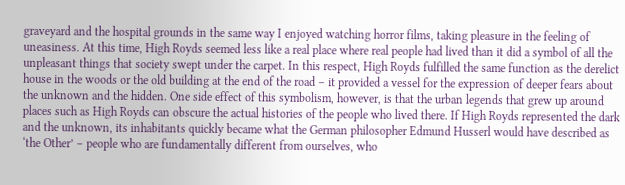graveyard and the hospital grounds in the same way I enjoyed watching horror films, taking pleasure in the feeling of uneasiness. At this time, High Royds seemed less like a real place where real people had lived than it did a symbol of all the unpleasant things that society swept under the carpet. In this respect, High Royds fulfilled the same function as the derelict house in the woods or the old building at the end of the road – it provided a vessel for the expression of deeper fears about the unknown and the hidden. One side effect of this symbolism, however, is that the urban legends that grew up around places such as High Royds can obscure the actual histories of the people who lived there. If High Royds represented the dark and the unknown, its inhabitants quickly became what the German philosopher Edmund Husserl would have described as ‘the Other’ – people who are fundamentally different from ourselves, who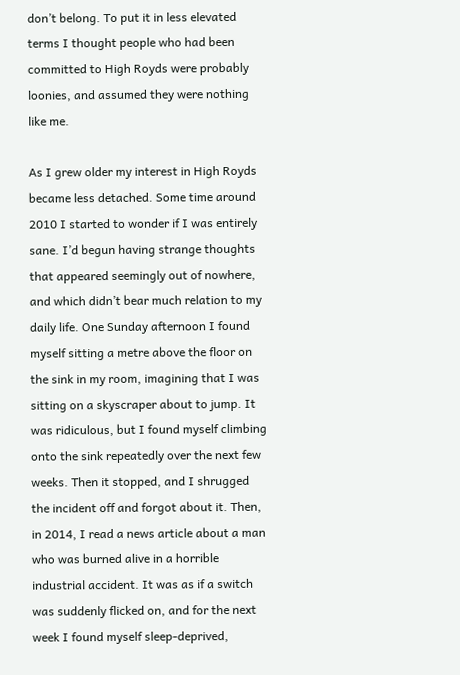don’t belong. To put it in less elevated terms I thought people who had been committed to High Royds were probably loonies, and assumed they were nothing like me.

As I grew older my interest in High Royds became less detached. Some time around 2010 I started to wonder if I was entirely sane. I’d begun having strange thoughts that appeared seemingly out of nowhere, and which didn’t bear much relation to my daily life. One Sunday afternoon I found myself sitting a metre above the floor on the sink in my room, imagining that I was sitting on a skyscraper about to jump. It was ridiculous, but I found myself climbing onto the sink repeatedly over the next few weeks. Then it stopped, and I shrugged the incident off and forgot about it. Then, in 2014, I read a news article about a man who was burned alive in a horrible industrial accident. It was as if a switch was suddenly flicked on, and for the next week I found myself sleep-deprived,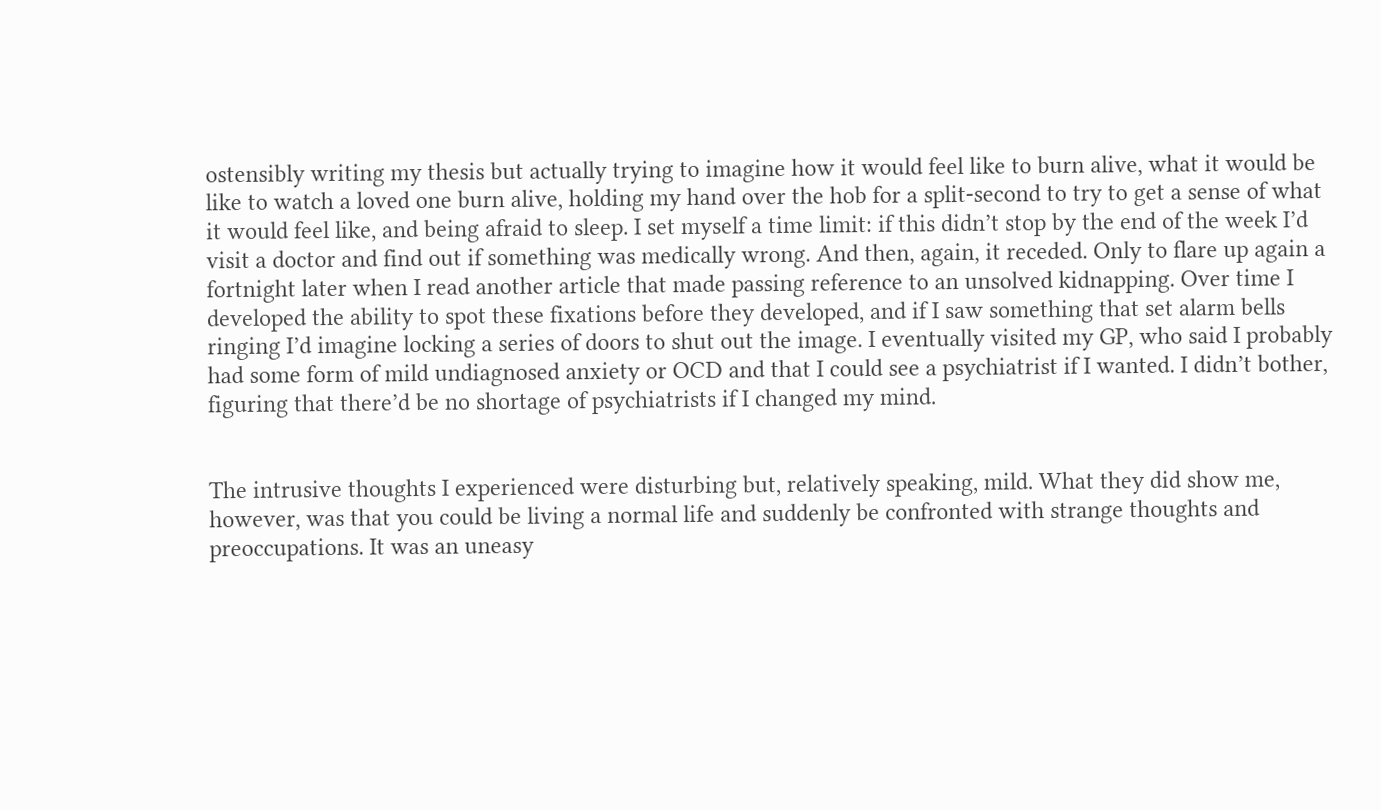ostensibly writing my thesis but actually trying to imagine how it would feel like to burn alive, what it would be like to watch a loved one burn alive, holding my hand over the hob for a split-second to try to get a sense of what it would feel like, and being afraid to sleep. I set myself a time limit: if this didn’t stop by the end of the week I’d visit a doctor and find out if something was medically wrong. And then, again, it receded. Only to flare up again a fortnight later when I read another article that made passing reference to an unsolved kidnapping. Over time I developed the ability to spot these fixations before they developed, and if I saw something that set alarm bells ringing I’d imagine locking a series of doors to shut out the image. I eventually visited my GP, who said I probably had some form of mild undiagnosed anxiety or OCD and that I could see a psychiatrist if I wanted. I didn’t bother, figuring that there’d be no shortage of psychiatrists if I changed my mind.


The intrusive thoughts I experienced were disturbing but, relatively speaking, mild. What they did show me, however, was that you could be living a normal life and suddenly be confronted with strange thoughts and preoccupations. It was an uneasy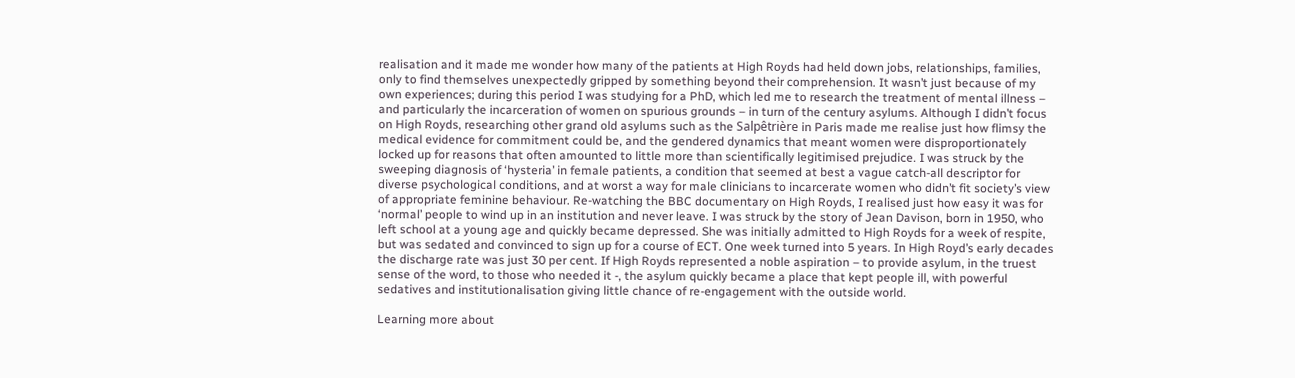realisation and it made me wonder how many of the patients at High Royds had held down jobs, relationships, families, only to find themselves unexpectedly gripped by something beyond their comprehension. It wasn’t just because of my own experiences; during this period I was studying for a PhD, which led me to research the treatment of mental illness – and particularly the incarceration of women on spurious grounds – in turn of the century asylums. Although I didn’t focus on High Royds, researching other grand old asylums such as the Salpêtrière in Paris made me realise just how flimsy the medical evidence for commitment could be, and the gendered dynamics that meant women were disproportionately locked up for reasons that often amounted to little more than scientifically legitimised prejudice. I was struck by the sweeping diagnosis of ‘hysteria’ in female patients, a condition that seemed at best a vague catch-all descriptor for diverse psychological conditions, and at worst a way for male clinicians to incarcerate women who didn’t fit society’s view of appropriate feminine behaviour. Re-watching the BBC documentary on High Royds, I realised just how easy it was for ‘normal’ people to wind up in an institution and never leave. I was struck by the story of Jean Davison, born in 1950, who left school at a young age and quickly became depressed. She was initially admitted to High Royds for a week of respite, but was sedated and convinced to sign up for a course of ECT. One week turned into 5 years. In High Royd’s early decades the discharge rate was just 30 per cent. If High Royds represented a noble aspiration – to provide asylum, in the truest sense of the word, to those who needed it -, the asylum quickly became a place that kept people ill, with powerful sedatives and institutionalisation giving little chance of re-engagement with the outside world.

Learning more about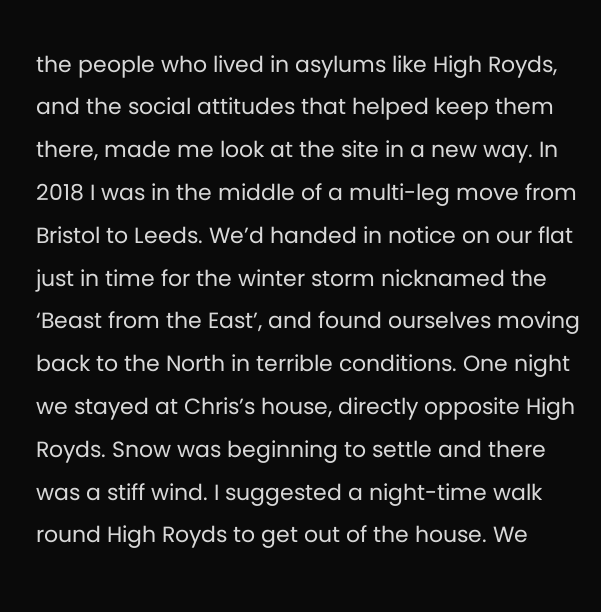the people who lived in asylums like High Royds, and the social attitudes that helped keep them there, made me look at the site in a new way. In 2018 I was in the middle of a multi-leg move from Bristol to Leeds. We’d handed in notice on our flat just in time for the winter storm nicknamed the ‘Beast from the East’, and found ourselves moving back to the North in terrible conditions. One night we stayed at Chris’s house, directly opposite High Royds. Snow was beginning to settle and there was a stiff wind. I suggested a night-time walk round High Royds to get out of the house. We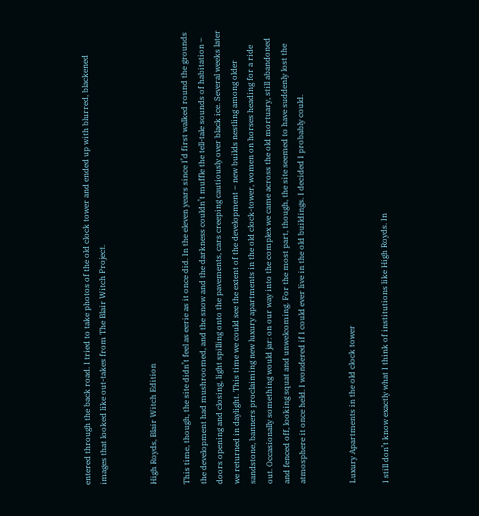entered through the back road. I tried to take photos of the old clock tower and ended up with blurred, blackened images that looked like out-takes from The Blair Witch Project.


High Royds, Blair Witch Edition

This time, though, the site didn’t feel as eerie as it once did. In the eleven years since I’d first walked round the grounds the development had mushroomed, and the snow and the darkness couldn’t muffle the tell-tale sounds of habitation – doors opening and closing, light spilling onto the pavements, cars creeping cautiously over black ice. Several weeks later we returned in daylight. This time we could see the extent of the development – new builds nestling among older sandstone, banners proclaiming new luxury apartments in the old clock-tower, women on horses heading for a ride out. Occasionally something would jar: on our way into the complex we came across the old mortuary, still abandoned and fenced off, looking squat and unwelcoming. For the most part, though, the site seemed to have suddenly lost the atmosphere it once held. I wondered if I could ever live in the old buildings. I decided I probably could.


Luxury Apartments in the old clock tower

I still don’t know exactly what I think of institutions like High Royds. In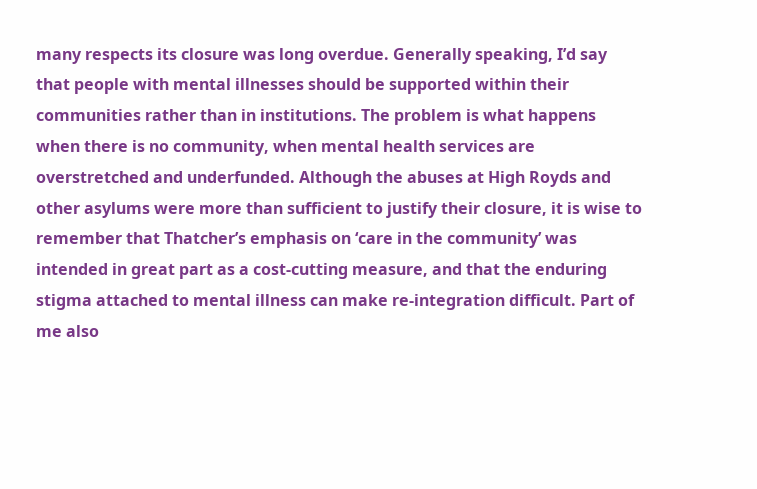many respects its closure was long overdue. Generally speaking, I’d say that people with mental illnesses should be supported within their communities rather than in institutions. The problem is what happens when there is no community, when mental health services are overstretched and underfunded. Although the abuses at High Royds and other asylums were more than sufficient to justify their closure, it is wise to remember that Thatcher’s emphasis on ‘care in the community’ was intended in great part as a cost-cutting measure, and that the enduring stigma attached to mental illness can make re-integration difficult. Part of me also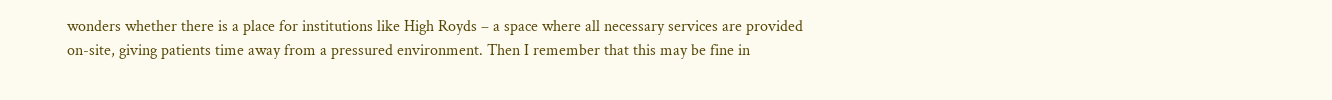wonders whether there is a place for institutions like High Royds – a space where all necessary services are provided on-site, giving patients time away from a pressured environment. Then I remember that this may be fine in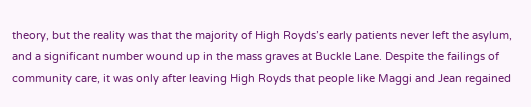theory, but the reality was that the majority of High Royds’s early patients never left the asylum, and a significant number wound up in the mass graves at Buckle Lane. Despite the failings of community care, it was only after leaving High Royds that people like Maggi and Jean regained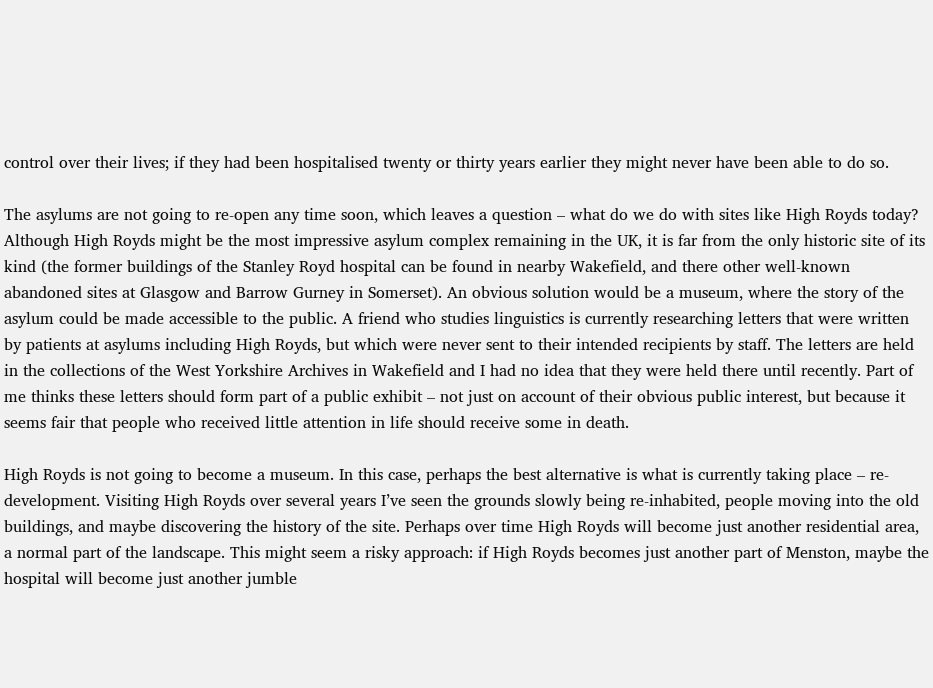control over their lives; if they had been hospitalised twenty or thirty years earlier they might never have been able to do so.

The asylums are not going to re-open any time soon, which leaves a question – what do we do with sites like High Royds today? Although High Royds might be the most impressive asylum complex remaining in the UK, it is far from the only historic site of its kind (the former buildings of the Stanley Royd hospital can be found in nearby Wakefield, and there other well-known abandoned sites at Glasgow and Barrow Gurney in Somerset). An obvious solution would be a museum, where the story of the asylum could be made accessible to the public. A friend who studies linguistics is currently researching letters that were written by patients at asylums including High Royds, but which were never sent to their intended recipients by staff. The letters are held in the collections of the West Yorkshire Archives in Wakefield and I had no idea that they were held there until recently. Part of me thinks these letters should form part of a public exhibit – not just on account of their obvious public interest, but because it seems fair that people who received little attention in life should receive some in death.

High Royds is not going to become a museum. In this case, perhaps the best alternative is what is currently taking place – re-development. Visiting High Royds over several years I’ve seen the grounds slowly being re-inhabited, people moving into the old buildings, and maybe discovering the history of the site. Perhaps over time High Royds will become just another residential area, a normal part of the landscape. This might seem a risky approach: if High Royds becomes just another part of Menston, maybe the hospital will become just another jumble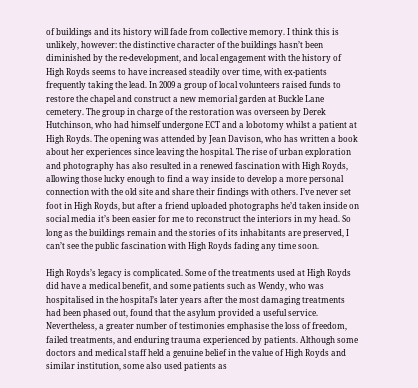of buildings and its history will fade from collective memory. I think this is unlikely, however: the distinctive character of the buildings hasn’t been diminished by the re-development, and local engagement with the history of High Royds seems to have increased steadily over time, with ex-patients frequently taking the lead. In 2009 a group of local volunteers raised funds to restore the chapel and construct a new memorial garden at Buckle Lane cemetery. The group in charge of the restoration was overseen by Derek Hutchinson, who had himself undergone ECT and a lobotomy whilst a patient at High Royds. The opening was attended by Jean Davison, who has written a book about her experiences since leaving the hospital. The rise of urban exploration and photography has also resulted in a renewed fascination with High Royds, allowing those lucky enough to find a way inside to develop a more personal connection with the old site and share their findings with others. I’ve never set foot in High Royds, but after a friend uploaded photographs he’d taken inside on social media it’s been easier for me to reconstruct the interiors in my head. So long as the buildings remain and the stories of its inhabitants are preserved, I can’t see the public fascination with High Royds fading any time soon.

High Royds’s legacy is complicated. Some of the treatments used at High Royds did have a medical benefit, and some patients such as Wendy, who was hospitalised in the hospital’s later years after the most damaging treatments had been phased out, found that the asylum provided a useful service. Nevertheless, a greater number of testimonies emphasise the loss of freedom, failed treatments, and enduring trauma experienced by patients. Although some doctors and medical staff held a genuine belief in the value of High Royds and similar institution, some also used patients as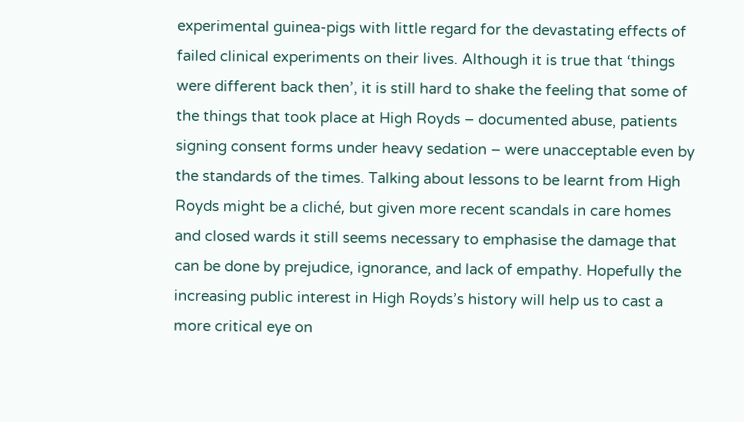experimental guinea-pigs with little regard for the devastating effects of failed clinical experiments on their lives. Although it is true that ‘things were different back then’, it is still hard to shake the feeling that some of the things that took place at High Royds – documented abuse, patients signing consent forms under heavy sedation – were unacceptable even by the standards of the times. Talking about lessons to be learnt from High Royds might be a cliché, but given more recent scandals in care homes and closed wards it still seems necessary to emphasise the damage that can be done by prejudice, ignorance, and lack of empathy. Hopefully the increasing public interest in High Royds’s history will help us to cast a more critical eye on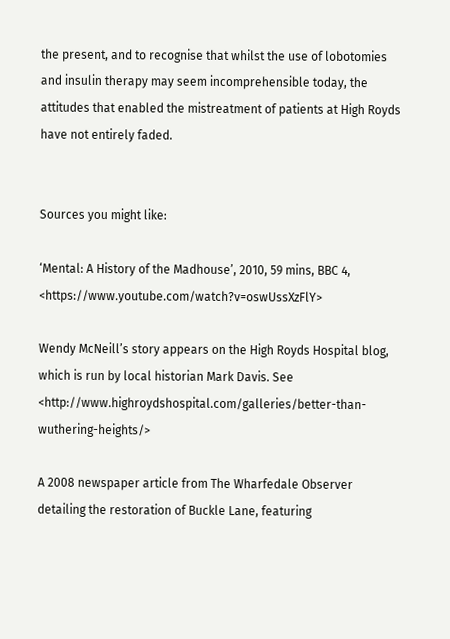the present, and to recognise that whilst the use of lobotomies and insulin therapy may seem incomprehensible today, the attitudes that enabled the mistreatment of patients at High Royds have not entirely faded.


Sources you might like:

‘Mental: A History of the Madhouse’, 2010, 59 mins, BBC 4, <https://www.youtube.com/watch?v=oswUssXzFlY>

Wendy McNeill’s story appears on the High Royds Hospital blog, which is run by local historian Mark Davis. See <http://www.highroydshospital.com/galleries/better-than-wuthering-heights/>

A 2008 newspaper article from The Wharfedale Observer detailing the restoration of Buckle Lane, featuring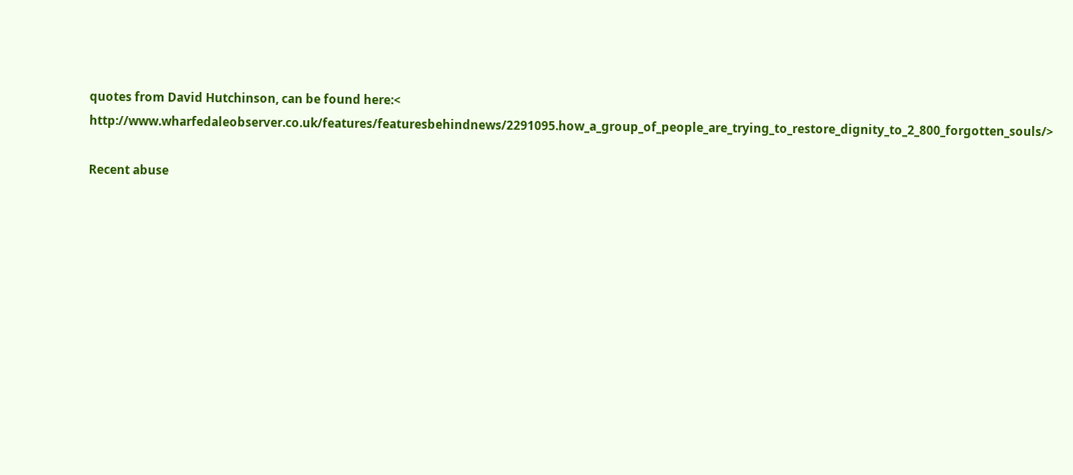quotes from David Hutchinson, can be found here:< http://www.wharfedaleobserver.co.uk/features/featuresbehindnews/2291095.how_a_group_of_people_are_trying_to_restore_dignity_to_2_800_forgotten_souls/>

Recent abuse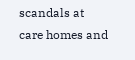scandals at care homes and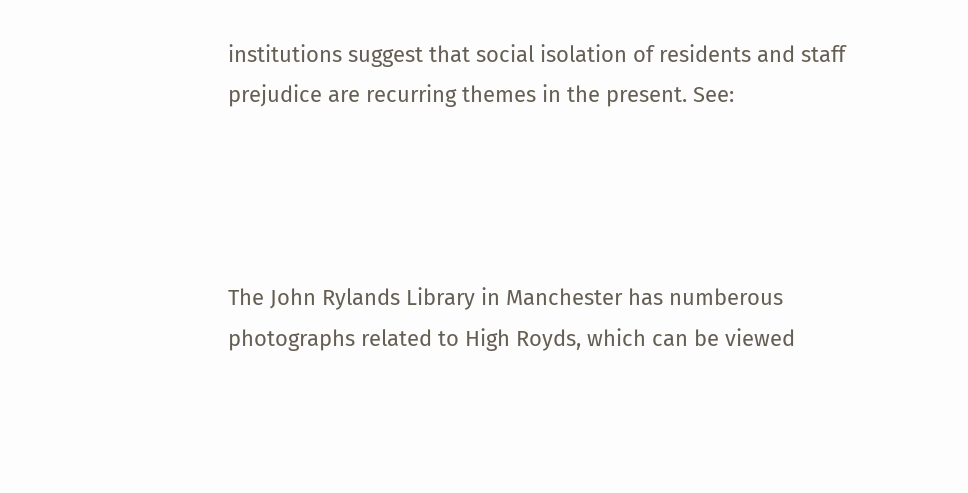institutions suggest that social isolation of residents and staff prejudice are recurring themes in the present. See:




The John Rylands Library in Manchester has numberous photographs related to High Royds, which can be viewed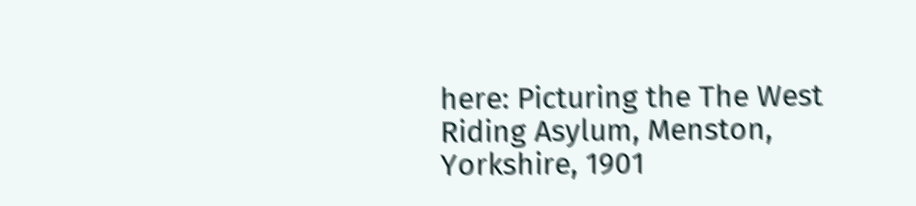here: Picturing the The West Riding Asylum, Menston, Yorkshire, 1901